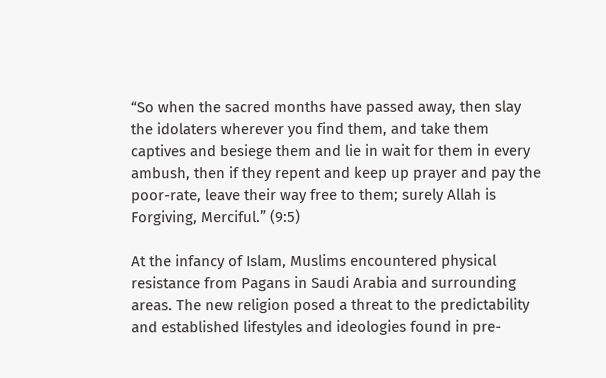“So when the sacred months have passed away, then slay the idolaters wherever you find them, and take them captives and besiege them and lie in wait for them in every ambush, then if they repent and keep up prayer and pay the poor-rate, leave their way free to them; surely Allah is Forgiving, Merciful.” (9:5)

At the infancy of Islam, Muslims encountered physical resistance from Pagans in Saudi Arabia and surrounding areas. The new religion posed a threat to the predictability and established lifestyles and ideologies found in pre-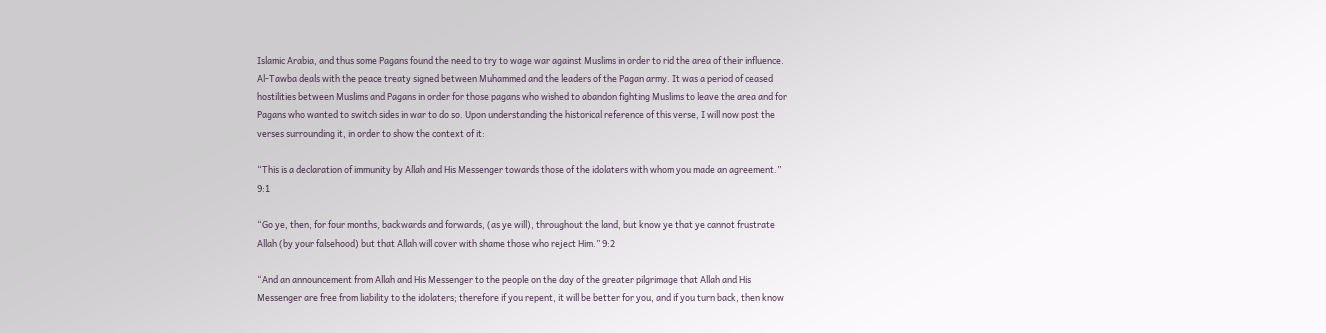Islamic Arabia, and thus some Pagans found the need to try to wage war against Muslims in order to rid the area of their influence. Al-Tawba deals with the peace treaty signed between Muhammed and the leaders of the Pagan army. It was a period of ceased hostilities between Muslims and Pagans in order for those pagans who wished to abandon fighting Muslims to leave the area and for Pagans who wanted to switch sides in war to do so. Upon understanding the historical reference of this verse, I will now post the verses surrounding it, in order to show the context of it:

“This is a declaration of immunity by Allah and His Messenger towards those of the idolaters with whom you made an agreement.” 9:1

“Go ye, then, for four months, backwards and forwards, (as ye will), throughout the land, but know ye that ye cannot frustrate Allah (by your falsehood) but that Allah will cover with shame those who reject Him.” 9:2

“And an announcement from Allah and His Messenger to the people on the day of the greater pilgrimage that Allah and His Messenger are free from liability to the idolaters; therefore if you repent, it will be better for you, and if you turn back, then know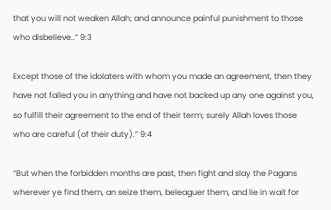that you will not weaken Allah; and announce painful punishment to those who disbelieve..” 9:3

Except those of the idolaters with whom you made an agreement, then they have not failed you in anything and have not backed up any one against you, so fulfill their agreement to the end of their term; surely Allah loves those who are careful (of their duty).” 9:4

“But when the forbidden months are past, then fight and slay the Pagans wherever ye find them, an seize them, beleaguer them, and lie in wait for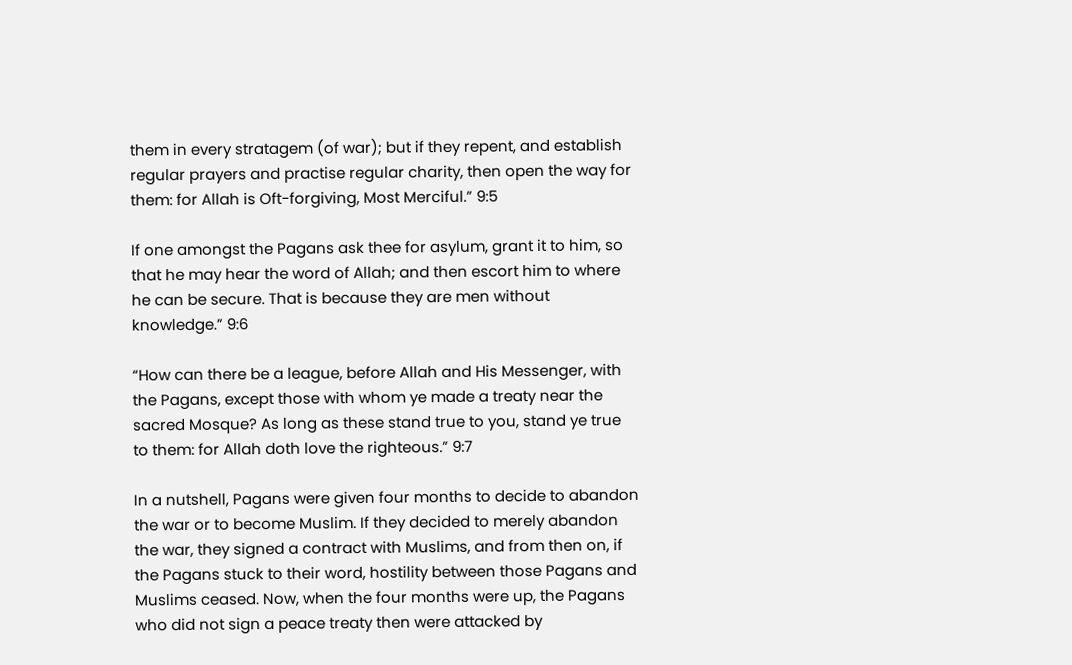them in every stratagem (of war); but if they repent, and establish regular prayers and practise regular charity, then open the way for them: for Allah is Oft-forgiving, Most Merciful.” 9:5

If one amongst the Pagans ask thee for asylum, grant it to him, so that he may hear the word of Allah; and then escort him to where he can be secure. That is because they are men without knowledge.” 9:6

“How can there be a league, before Allah and His Messenger, with the Pagans, except those with whom ye made a treaty near the sacred Mosque? As long as these stand true to you, stand ye true to them: for Allah doth love the righteous.” 9:7

In a nutshell, Pagans were given four months to decide to abandon the war or to become Muslim. If they decided to merely abandon the war, they signed a contract with Muslims, and from then on, if the Pagans stuck to their word, hostility between those Pagans and Muslims ceased. Now, when the four months were up, the Pagans who did not sign a peace treaty then were attacked by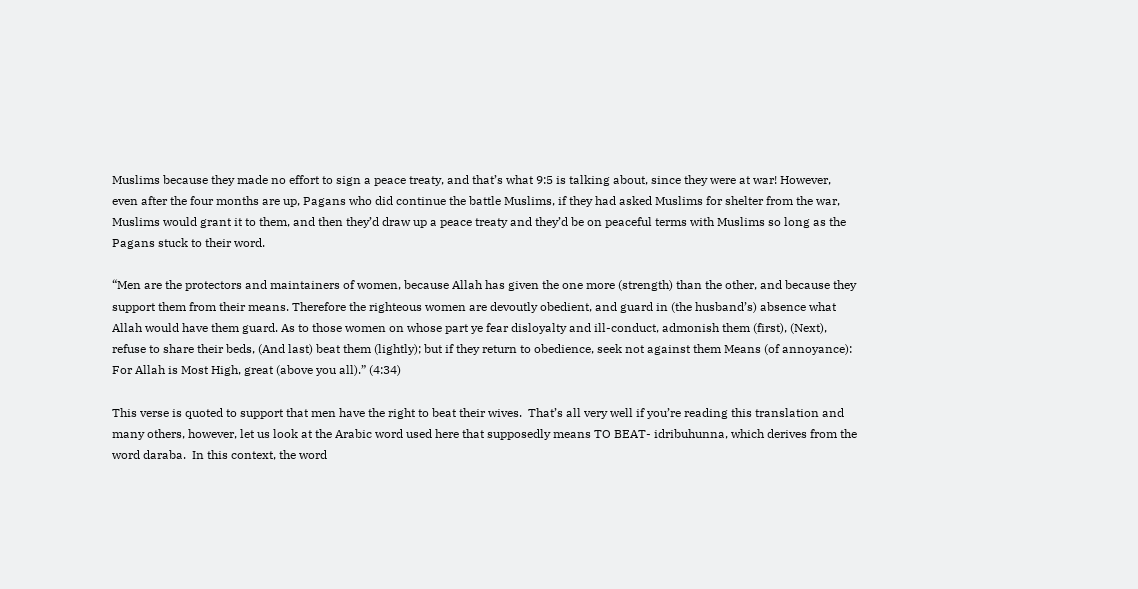Muslims because they made no effort to sign a peace treaty, and that’s what 9:5 is talking about, since they were at war! However, even after the four months are up, Pagans who did continue the battle Muslims, if they had asked Muslims for shelter from the war, Muslims would grant it to them, and then they’d draw up a peace treaty and they’d be on peaceful terms with Muslims so long as the Pagans stuck to their word.

“Men are the protectors and maintainers of women, because Allah has given the one more (strength) than the other, and because they support them from their means. Therefore the righteous women are devoutly obedient, and guard in (the husband’s) absence what Allah would have them guard. As to those women on whose part ye fear disloyalty and ill-conduct, admonish them (first), (Next), refuse to share their beds, (And last) beat them (lightly); but if they return to obedience, seek not against them Means (of annoyance): For Allah is Most High, great (above you all).” (4:34)

This verse is quoted to support that men have the right to beat their wives.  That’s all very well if you’re reading this translation and many others, however, let us look at the Arabic word used here that supposedly means TO BEAT- idribuhunna, which derives from the word daraba.  In this context, the word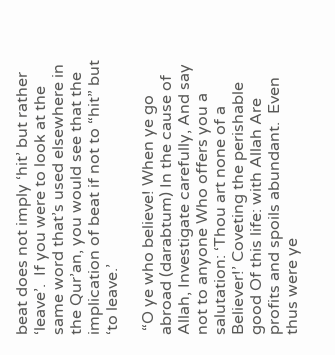beat does not imply ‘hit’ but rather ‘leave’.  If you were to look at the same word that’s used elsewhere in the Qur’an, you would see that the implication of beat if not to “hit” but ‘to leave.’

 “O ye who believe! When ye go abroad (darabtum) In the cause of Allah, Investigate carefully, And say not to anyone Who offers you a salutation: ‘Thou art none of a Believer!’ Coveting the perishable good Of this life: with Allah Are profits and spoils abundant.  Even thus were ye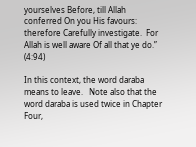yourselves Before, till Allah conferred On you His favours: therefore Carefully investigate.  For Allah is well aware Of all that ye do.” (4:94)

In this context, the word daraba means to leave.   Note also that the word daraba is used twice in Chapter Four,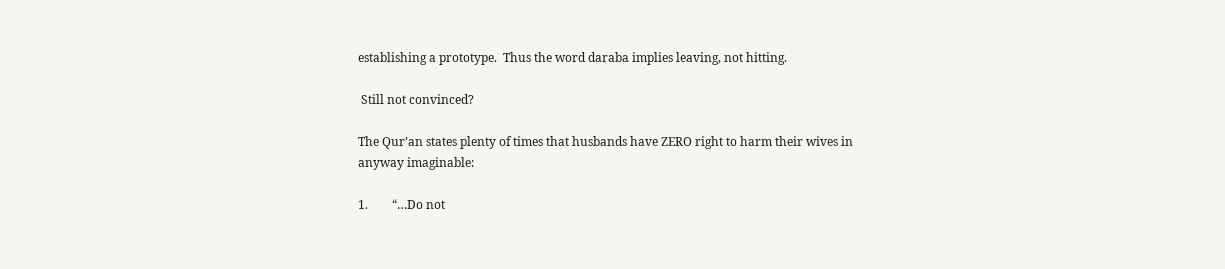establishing a prototype.  Thus the word daraba implies leaving, not hitting.

 Still not convinced?

The Qur’an states plenty of times that husbands have ZERO right to harm their wives in anyway imaginable:

1.        “…Do not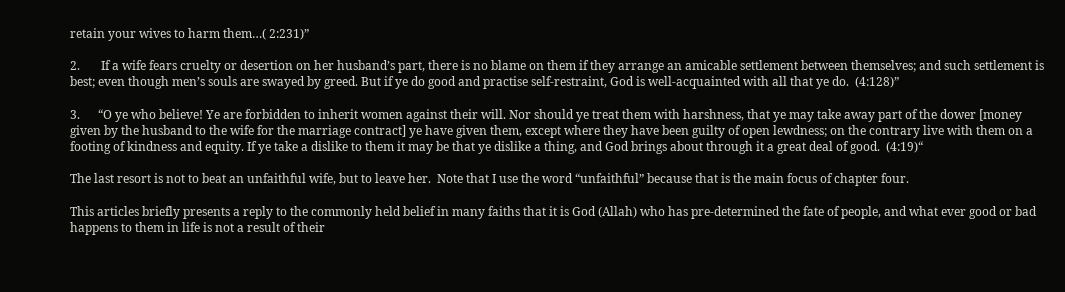retain your wives to harm them…( 2:231)”

2.       If a wife fears cruelty or desertion on her husband’s part, there is no blame on them if they arrange an amicable settlement between themselves; and such settlement is best; even though men’s souls are swayed by greed. But if ye do good and practise self-restraint, God is well-acquainted with all that ye do.  (4:128)”

3.      “O ye who believe! Ye are forbidden to inherit women against their will. Nor should ye treat them with harshness, that ye may take away part of the dower [money given by the husband to the wife for the marriage contract] ye have given them, except where they have been guilty of open lewdness; on the contrary live with them on a footing of kindness and equity. If ye take a dislike to them it may be that ye dislike a thing, and God brings about through it a great deal of good.  (4:19)“

The last resort is not to beat an unfaithful wife, but to leave her.  Note that I use the word “unfaithful” because that is the main focus of chapter four.

This articles briefly presents a reply to the commonly held belief in many faiths that it is God (Allah) who has pre-determined the fate of people, and what ever good or bad happens to them in life is not a result of their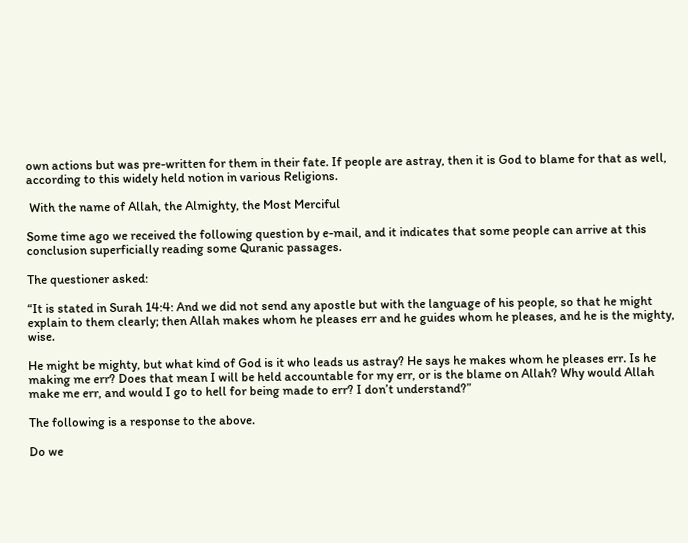own actions but was pre-written for them in their fate. If people are astray, then it is God to blame for that as well, according to this widely held notion in various Religions.

 With the name of Allah, the Almighty, the Most Merciful

Some time ago we received the following question by e-mail, and it indicates that some people can arrive at this conclusion superficially reading some Quranic passages.

The questioner asked:

“It is stated in Surah 14:4: And we did not send any apostle but with the language of his people, so that he might explain to them clearly; then Allah makes whom he pleases err and he guides whom he pleases, and he is the mighty, wise.

He might be mighty, but what kind of God is it who leads us astray? He says he makes whom he pleases err. Is he making me err? Does that mean I will be held accountable for my err, or is the blame on Allah? Why would Allah make me err, and would I go to hell for being made to err? I don’t understand?”

The following is a response to the above.

Do we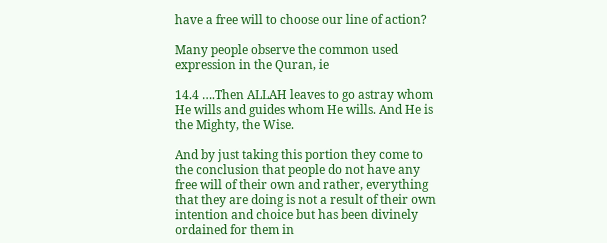have a free will to choose our line of action?

Many people observe the common used expression in the Quran, ie

14.4 ….Then ALLAH leaves to go astray whom He wills and guides whom He wills. And He is the Mighty, the Wise.

And by just taking this portion they come to the conclusion that people do not have any free will of their own and rather, everything that they are doing is not a result of their own intention and choice but has been divinely ordained for them in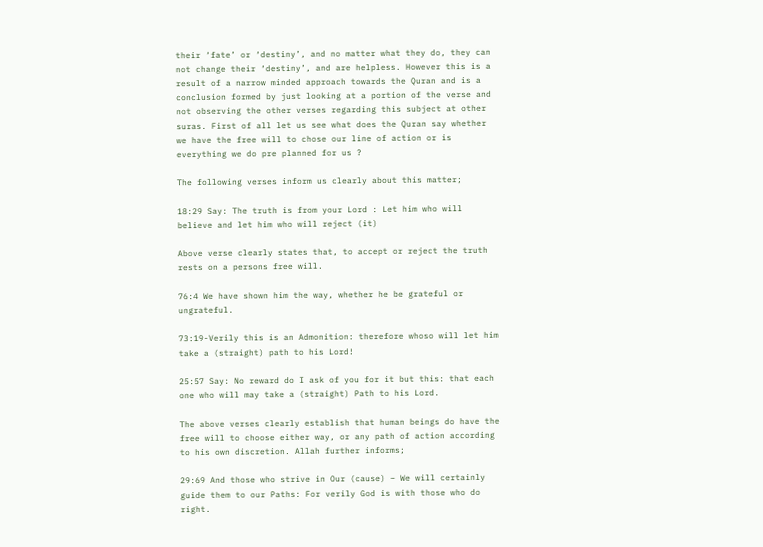their ‘fate’ or ‘destiny’, and no matter what they do, they can not change their ‘destiny’, and are helpless. However this is a result of a narrow minded approach towards the Quran and is a conclusion formed by just looking at a portion of the verse and not observing the other verses regarding this subject at other suras. First of all let us see what does the Quran say whether we have the free will to chose our line of action or is everything we do pre planned for us ?

The following verses inform us clearly about this matter;

18:29 Say: The truth is from your Lord : Let him who will believe and let him who will reject (it)

Above verse clearly states that, to accept or reject the truth rests on a persons free will.

76:4 We have shown him the way, whether he be grateful or ungrateful.

73:19-Verily this is an Admonition: therefore whoso will let him take a (straight) path to his Lord!

25:57 Say: No reward do I ask of you for it but this: that each one who will may take a (straight) Path to his Lord.

The above verses clearly establish that human beings do have the free will to choose either way, or any path of action according to his own discretion. Allah further informs;

29:69 And those who strive in Our (cause) – We will certainly guide them to our Paths: For verily God is with those who do right.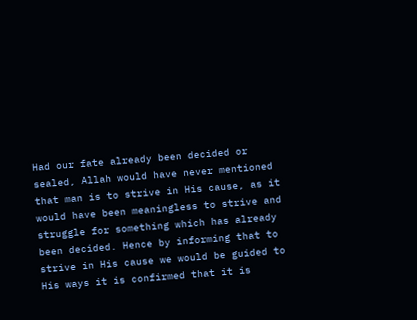Had our fate already been decided or sealed, Allah would have never mentioned that man is to strive in His cause, as it would have been meaningless to strive and struggle for something which has already been decided. Hence by informing that to strive in His cause we would be guided to His ways it is confirmed that it is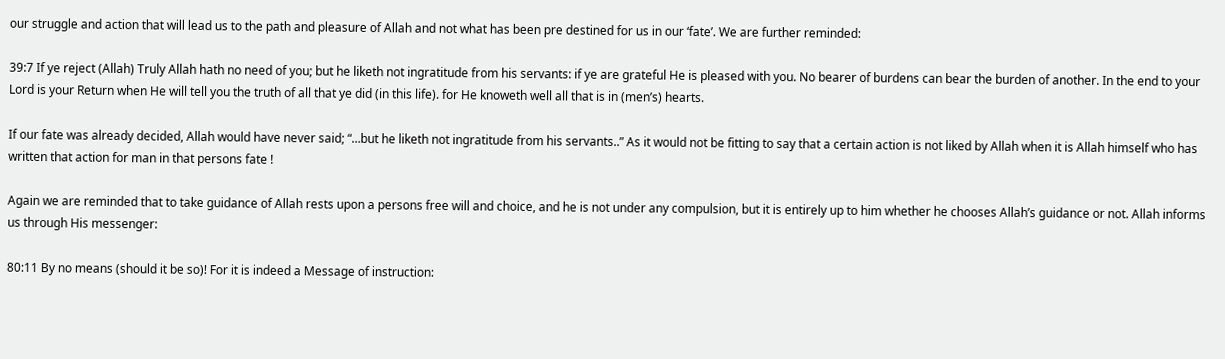our struggle and action that will lead us to the path and pleasure of Allah and not what has been pre destined for us in our ‘fate’. We are further reminded:

39:7 If ye reject (Allah) Truly Allah hath no need of you; but he liketh not ingratitude from his servants: if ye are grateful He is pleased with you. No bearer of burdens can bear the burden of another. In the end to your Lord is your Return when He will tell you the truth of all that ye did (in this life). for He knoweth well all that is in (men’s) hearts.

If our fate was already decided, Allah would have never said; “…but he liketh not ingratitude from his servants..” As it would not be fitting to say that a certain action is not liked by Allah when it is Allah himself who has written that action for man in that persons fate !

Again we are reminded that to take guidance of Allah rests upon a persons free will and choice, and he is not under any compulsion, but it is entirely up to him whether he chooses Allah’s guidance or not. Allah informs us through His messenger:

80:11 By no means (should it be so)! For it is indeed a Message of instruction: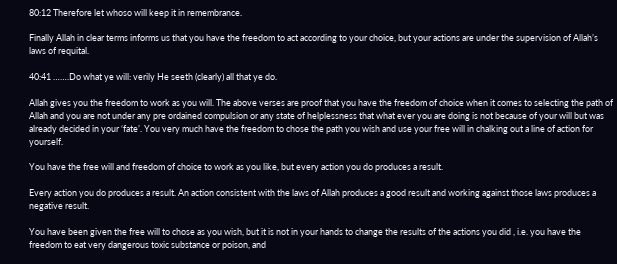80:12 Therefore let whoso will keep it in remembrance.

Finally Allah in clear terms informs us that you have the freedom to act according to your choice, but your actions are under the supervision of Allah’s laws of requital.

40:41 …….Do what ye will: verily He seeth (clearly) all that ye do.

Allah gives you the freedom to work as you will. The above verses are proof that you have the freedom of choice when it comes to selecting the path of Allah and you are not under any pre ordained compulsion or any state of helplessness that what ever you are doing is not because of your will but was already decided in your ‘fate’. You very much have the freedom to chose the path you wish and use your free will in chalking out a line of action for yourself.

You have the free will and freedom of choice to work as you like, but every action you do produces a result.

Every action you do produces a result. An action consistent with the laws of Allah produces a good result and working against those laws produces a negative result.

You have been given the free will to chose as you wish, but it is not in your hands to change the results of the actions you did , i.e. you have the freedom to eat very dangerous toxic substance or poison, and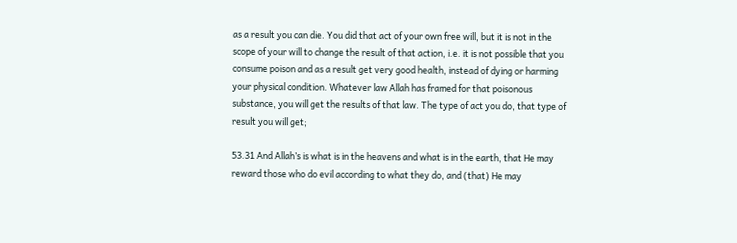as a result you can die. You did that act of your own free will, but it is not in the scope of your will to change the result of that action, i.e. it is not possible that you consume poison and as a result get very good health, instead of dying or harming your physical condition. Whatever law Allah has framed for that poisonous substance, you will get the results of that law. The type of act you do, that type of result you will get;

53.31 And Allah’s is what is in the heavens and what is in the earth, that He may reward those who do evil according to what they do, and (that) He may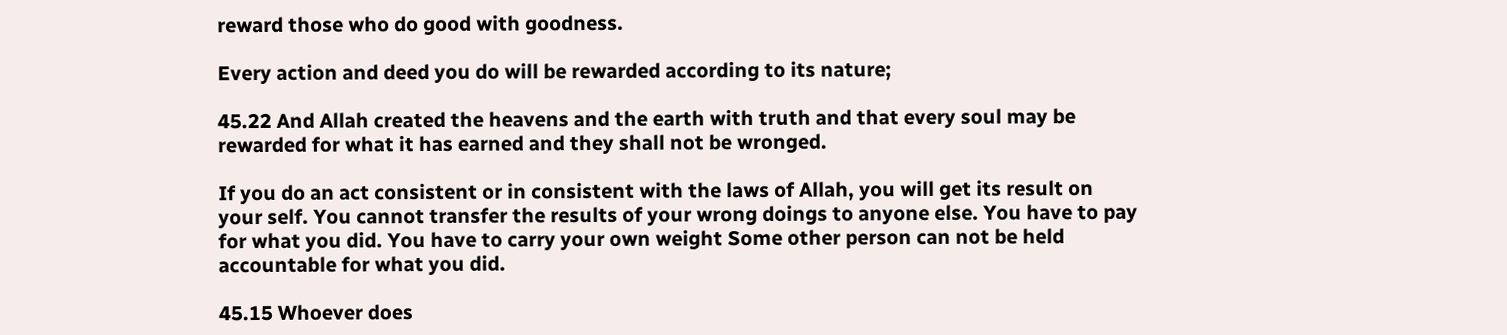reward those who do good with goodness.

Every action and deed you do will be rewarded according to its nature;

45.22 And Allah created the heavens and the earth with truth and that every soul may be rewarded for what it has earned and they shall not be wronged.

If you do an act consistent or in consistent with the laws of Allah, you will get its result on your self. You cannot transfer the results of your wrong doings to anyone else. You have to pay for what you did. You have to carry your own weight Some other person can not be held accountable for what you did.

45.15 Whoever does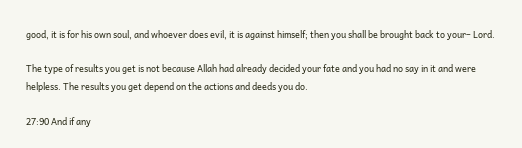good, it is for his own soul, and whoever does evil, it is against himself; then you shall be brought back to your– Lord.

The type of results you get is not because Allah had already decided your fate and you had no say in it and were helpless. The results you get depend on the actions and deeds you do.

27:90 And if any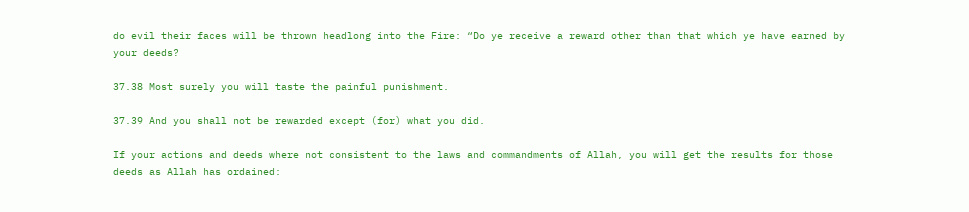do evil their faces will be thrown headlong into the Fire: “Do ye receive a reward other than that which ye have earned by your deeds?

37.38 Most surely you will taste the painful punishment.

37.39 And you shall not be rewarded except (for) what you did.

If your actions and deeds where not consistent to the laws and commandments of Allah, you will get the results for those deeds as Allah has ordained: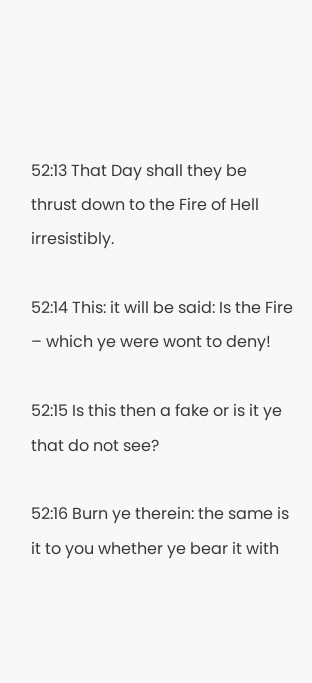52:13 That Day shall they be thrust down to the Fire of Hell irresistibly.

52:14 This: it will be said: Is the Fire – which ye were wont to deny!

52:15 Is this then a fake or is it ye that do not see?

52:16 Burn ye therein: the same is it to you whether ye bear it with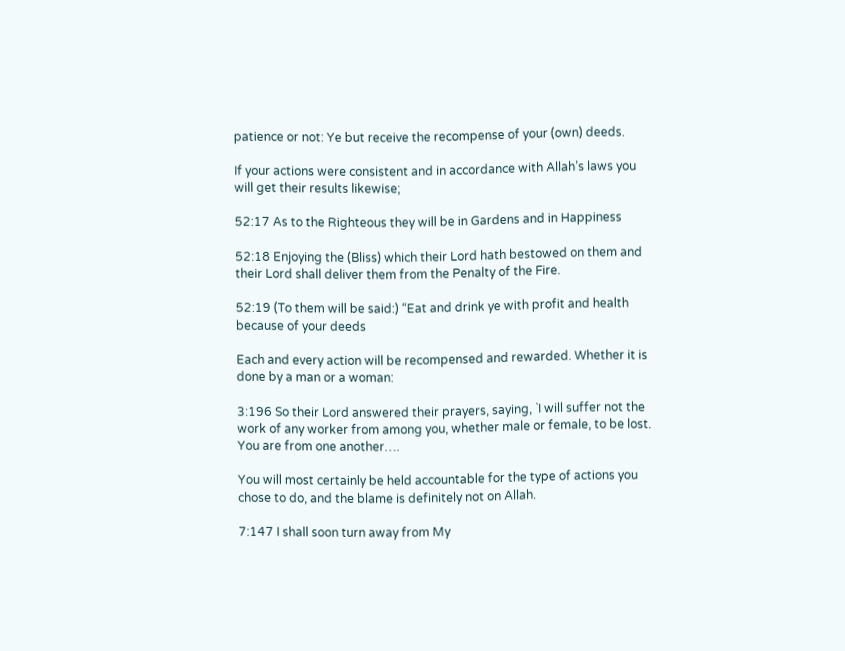patience or not: Ye but receive the recompense of your (own) deeds.

If your actions were consistent and in accordance with Allah’s laws you will get their results likewise;

52:17 As to the Righteous they will be in Gardens and in Happiness

52:18 Enjoying the (Bliss) which their Lord hath bestowed on them and their Lord shall deliver them from the Penalty of the Fire.

52:19 (To them will be said:) “Eat and drink ye with profit and health because of your deeds

Each and every action will be recompensed and rewarded. Whether it is done by a man or a woman:

3:196 So their Lord answered their prayers, saying, `I will suffer not the work of any worker from among you, whether male or female, to be lost. You are from one another….

You will most certainly be held accountable for the type of actions you chose to do, and the blame is definitely not on Allah.

7:147 I shall soon turn away from My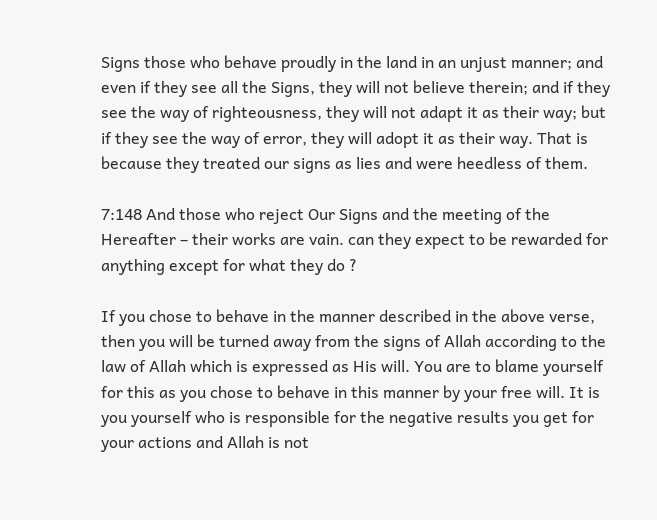Signs those who behave proudly in the land in an unjust manner; and even if they see all the Signs, they will not believe therein; and if they see the way of righteousness, they will not adapt it as their way; but if they see the way of error, they will adopt it as their way. That is because they treated our signs as lies and were heedless of them.

7:148 And those who reject Our Signs and the meeting of the Hereafter – their works are vain. can they expect to be rewarded for anything except for what they do ?

If you chose to behave in the manner described in the above verse, then you will be turned away from the signs of Allah according to the law of Allah which is expressed as His will. You are to blame yourself for this as you chose to behave in this manner by your free will. It is you yourself who is responsible for the negative results you get for your actions and Allah is not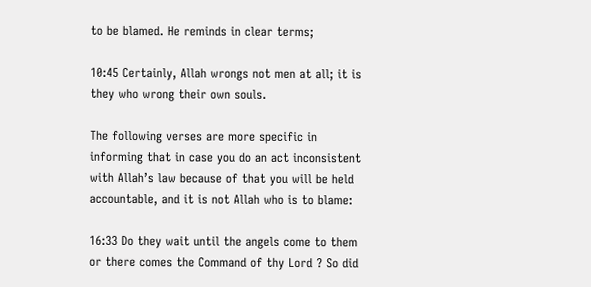to be blamed. He reminds in clear terms;

10:45 Certainly, Allah wrongs not men at all; it is they who wrong their own souls.

The following verses are more specific in informing that in case you do an act inconsistent with Allah’s law because of that you will be held accountable, and it is not Allah who is to blame:

16:33 Do they wait until the angels come to them or there comes the Command of thy Lord ? So did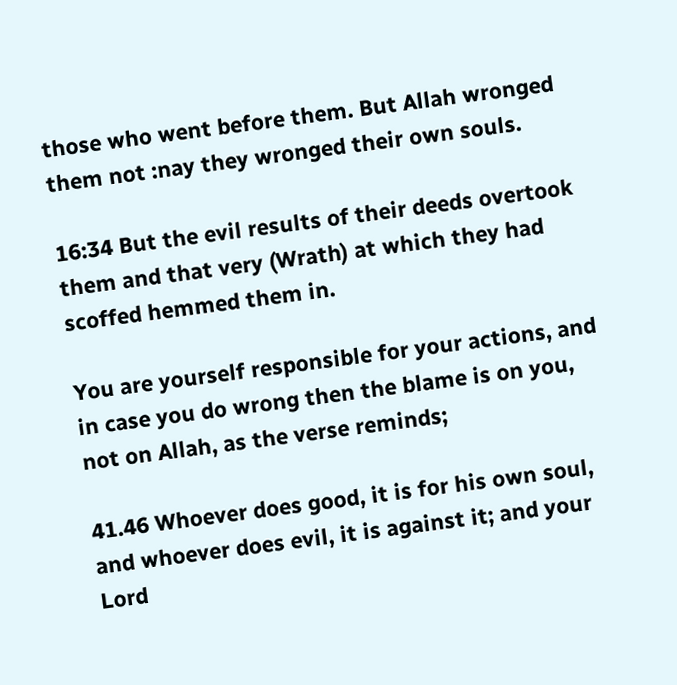those who went before them. But Allah wronged them not :nay they wronged their own souls.

16:34 But the evil results of their deeds overtook them and that very (Wrath) at which they had scoffed hemmed them in.

You are yourself responsible for your actions, and in case you do wrong then the blame is on you, not on Allah, as the verse reminds;

41.46 Whoever does good, it is for his own soul, and whoever does evil, it is against it; and your Lord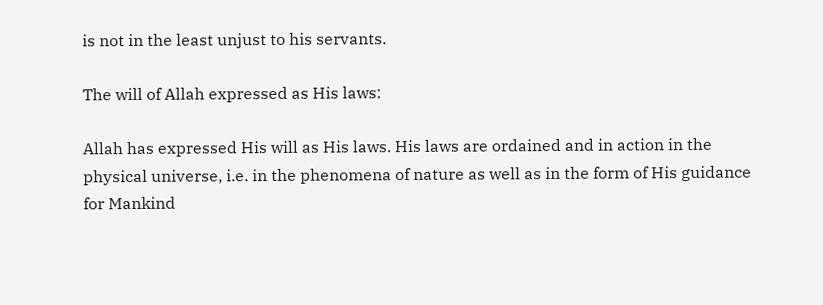is not in the least unjust to his servants.

The will of Allah expressed as His laws:

Allah has expressed His will as His laws. His laws are ordained and in action in the physical universe, i.e. in the phenomena of nature as well as in the form of His guidance for Mankind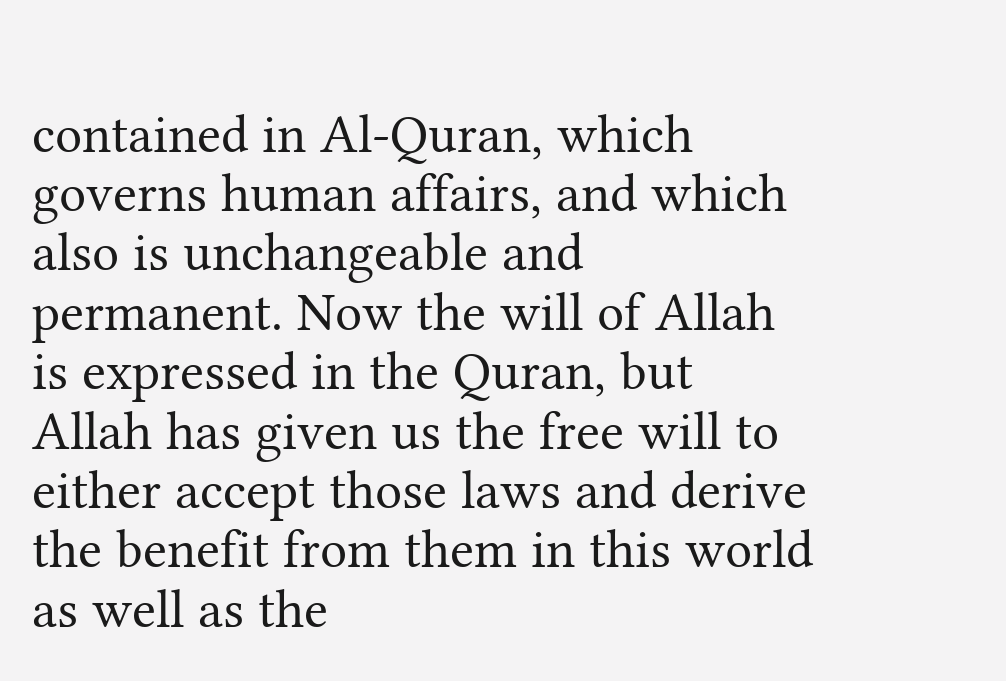contained in Al-Quran, which governs human affairs, and which also is unchangeable and permanent. Now the will of Allah is expressed in the Quran, but Allah has given us the free will to either accept those laws and derive the benefit from them in this world as well as the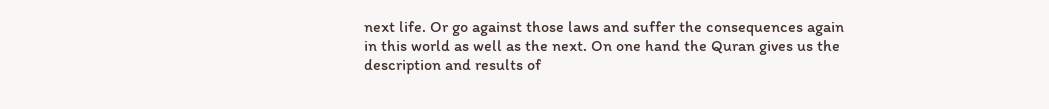next life. Or go against those laws and suffer the consequences again in this world as well as the next. On one hand the Quran gives us the description and results of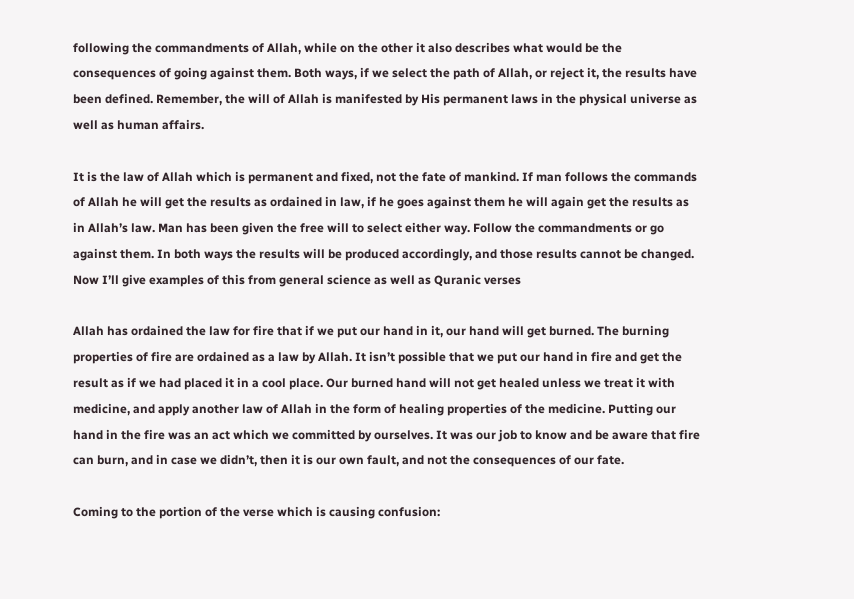following the commandments of Allah, while on the other it also describes what would be the consequences of going against them. Both ways, if we select the path of Allah, or reject it, the results have been defined. Remember, the will of Allah is manifested by His permanent laws in the physical universe as well as human affairs.

It is the law of Allah which is permanent and fixed, not the fate of mankind. If man follows the commands of Allah he will get the results as ordained in law, if he goes against them he will again get the results as in Allah’s law. Man has been given the free will to select either way. Follow the commandments or go against them. In both ways the results will be produced accordingly, and those results cannot be changed. Now I’ll give examples of this from general science as well as Quranic verses

Allah has ordained the law for fire that if we put our hand in it, our hand will get burned. The burning properties of fire are ordained as a law by Allah. It isn’t possible that we put our hand in fire and get the result as if we had placed it in a cool place. Our burned hand will not get healed unless we treat it with medicine, and apply another law of Allah in the form of healing properties of the medicine. Putting our hand in the fire was an act which we committed by ourselves. It was our job to know and be aware that fire can burn, and in case we didn’t, then it is our own fault, and not the consequences of our fate.

Coming to the portion of the verse which is causing confusion: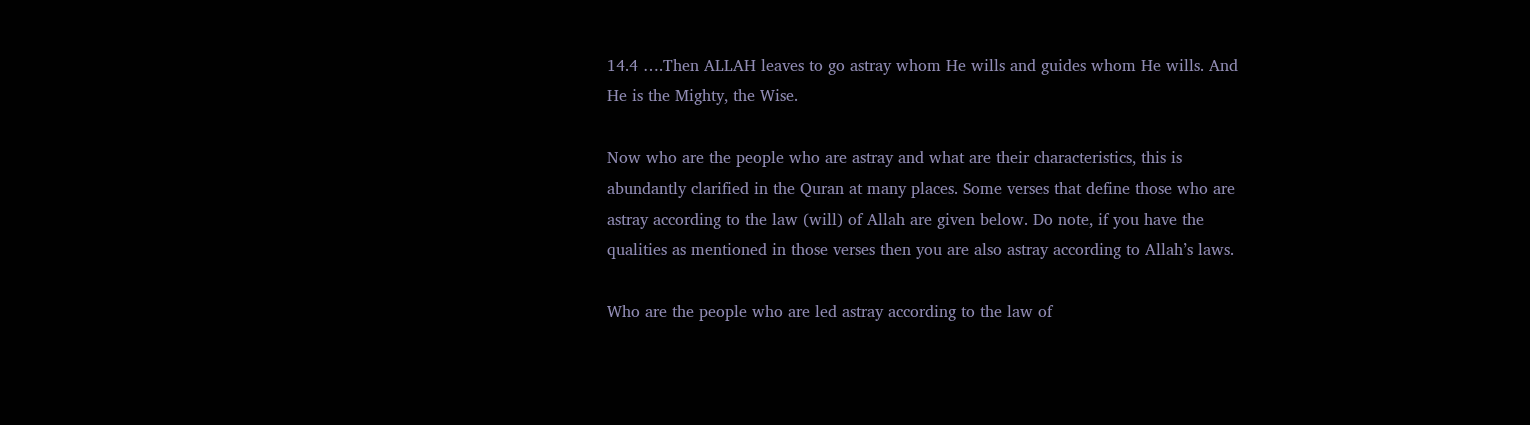14.4 ….Then ALLAH leaves to go astray whom He wills and guides whom He wills. And He is the Mighty, the Wise.

Now who are the people who are astray and what are their characteristics, this is abundantly clarified in the Quran at many places. Some verses that define those who are astray according to the law (will) of Allah are given below. Do note, if you have the qualities as mentioned in those verses then you are also astray according to Allah’s laws.

Who are the people who are led astray according to the law of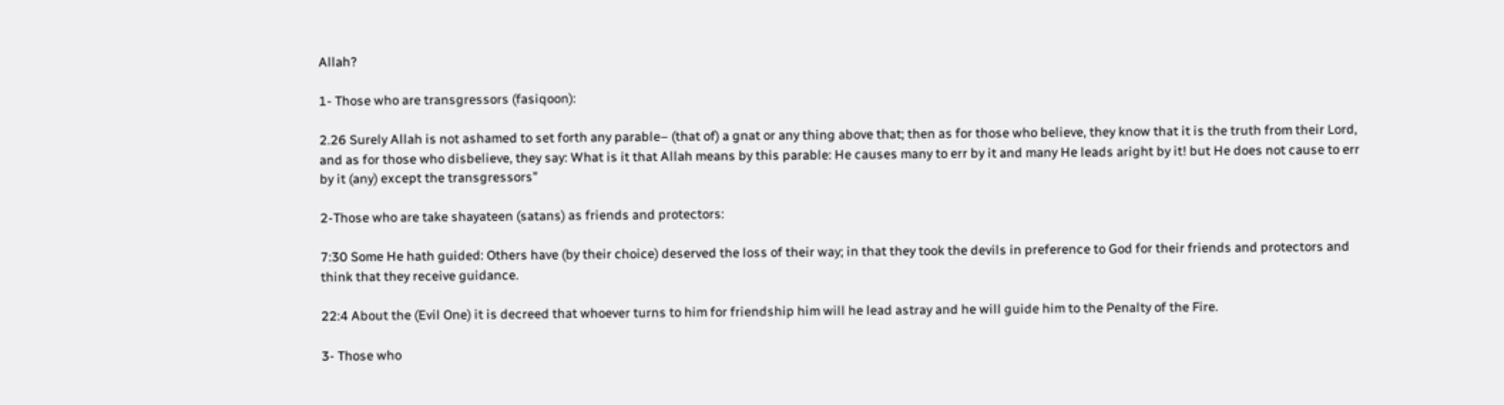Allah?

1- Those who are transgressors (fasiqoon):

2.26 Surely Allah is not ashamed to set forth any parable– (that of) a gnat or any thing above that; then as for those who believe, they know that it is the truth from their Lord, and as for those who disbelieve, they say: What is it that Allah means by this parable: He causes many to err by it and many He leads aright by it! but He does not cause to err by it (any) except the transgressors”

2-Those who are take shayateen (satans) as friends and protectors:

7:30 Some He hath guided: Others have (by their choice) deserved the loss of their way; in that they took the devils in preference to God for their friends and protectors and think that they receive guidance.

22:4 About the (Evil One) it is decreed that whoever turns to him for friendship him will he lead astray and he will guide him to the Penalty of the Fire.

3- Those who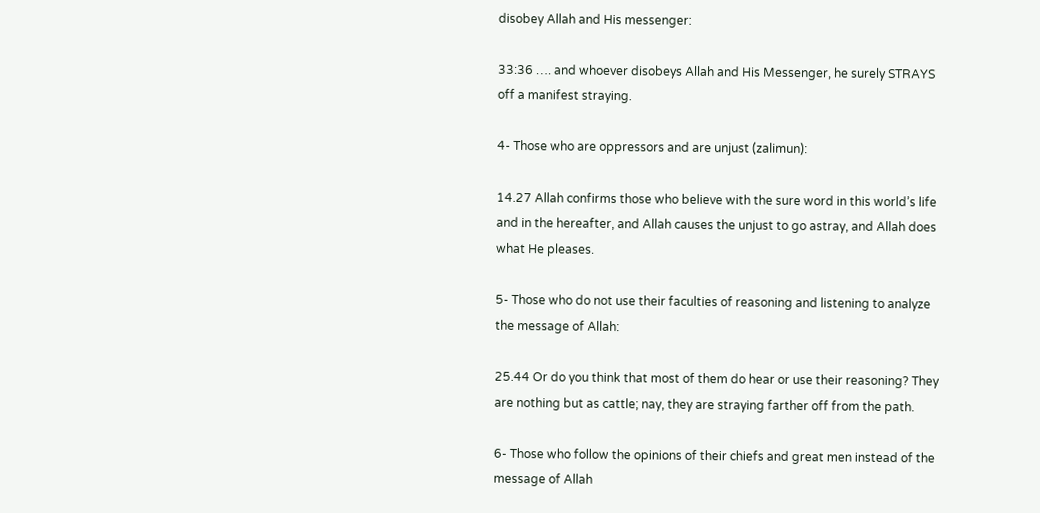disobey Allah and His messenger:

33:36 …. and whoever disobeys Allah and His Messenger, he surely STRAYS off a manifest straying.

4- Those who are oppressors and are unjust (zalimun):

14.27 Allah confirms those who believe with the sure word in this world’s life and in the hereafter, and Allah causes the unjust to go astray, and Allah does what He pleases.

5- Those who do not use their faculties of reasoning and listening to analyze the message of Allah:

25.44 Or do you think that most of them do hear or use their reasoning? They are nothing but as cattle; nay, they are straying farther off from the path.

6- Those who follow the opinions of their chiefs and great men instead of the message of Allah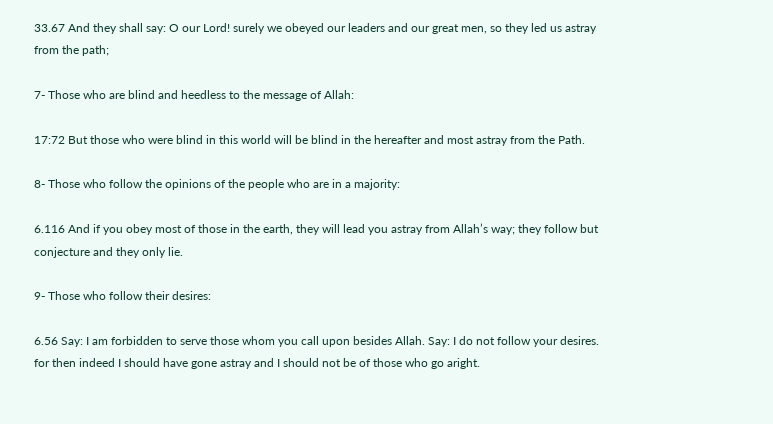33.67 And they shall say: O our Lord! surely we obeyed our leaders and our great men, so they led us astray from the path;

7- Those who are blind and heedless to the message of Allah:

17:72 But those who were blind in this world will be blind in the hereafter and most astray from the Path.

8- Those who follow the opinions of the people who are in a majority:

6.116 And if you obey most of those in the earth, they will lead you astray from Allah’s way; they follow but conjecture and they only lie.

9- Those who follow their desires:

6.56 Say: I am forbidden to serve those whom you call upon besides Allah. Say: I do not follow your desires. for then indeed I should have gone astray and I should not be of those who go aright.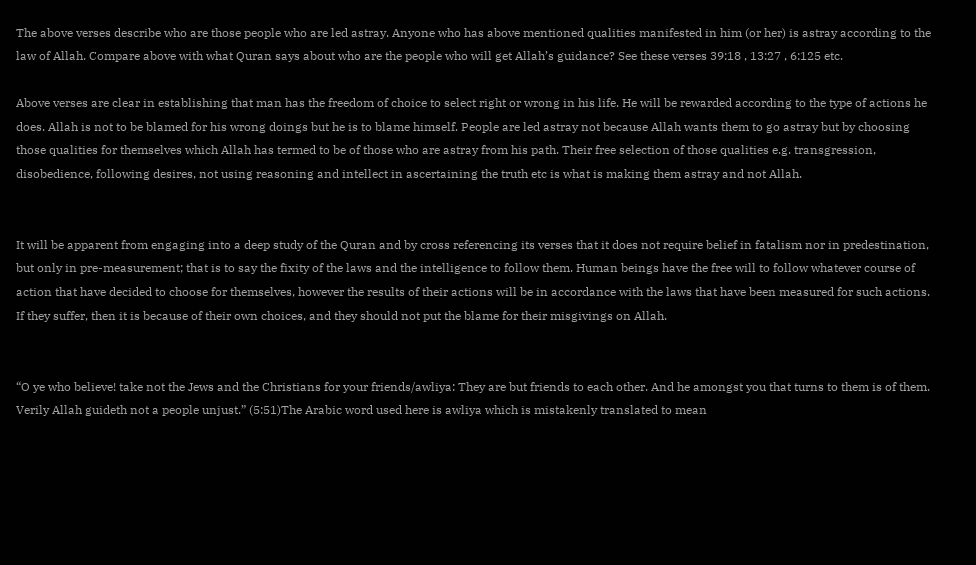The above verses describe who are those people who are led astray. Anyone who has above mentioned qualities manifested in him (or her) is astray according to the law of Allah. Compare above with what Quran says about who are the people who will get Allah’s guidance? See these verses 39:18 , 13:27 , 6:125 etc.

Above verses are clear in establishing that man has the freedom of choice to select right or wrong in his life. He will be rewarded according to the type of actions he does. Allah is not to be blamed for his wrong doings but he is to blame himself. People are led astray not because Allah wants them to go astray but by choosing those qualities for themselves which Allah has termed to be of those who are astray from his path. Their free selection of those qualities e.g. transgression, disobedience, following desires, not using reasoning and intellect in ascertaining the truth etc is what is making them astray and not Allah.


It will be apparent from engaging into a deep study of the Quran and by cross referencing its verses that it does not require belief in fatalism nor in predestination, but only in pre-measurement; that is to say the fixity of the laws and the intelligence to follow them. Human beings have the free will to follow whatever course of action that have decided to choose for themselves, however the results of their actions will be in accordance with the laws that have been measured for such actions. If they suffer, then it is because of their own choices, and they should not put the blame for their misgivings on Allah.


“O ye who believe! take not the Jews and the Christians for your friends/awliya: They are but friends to each other. And he amongst you that turns to them is of them. Verily Allah guideth not a people unjust.” (5:51)The Arabic word used here is awliya which is mistakenly translated to mean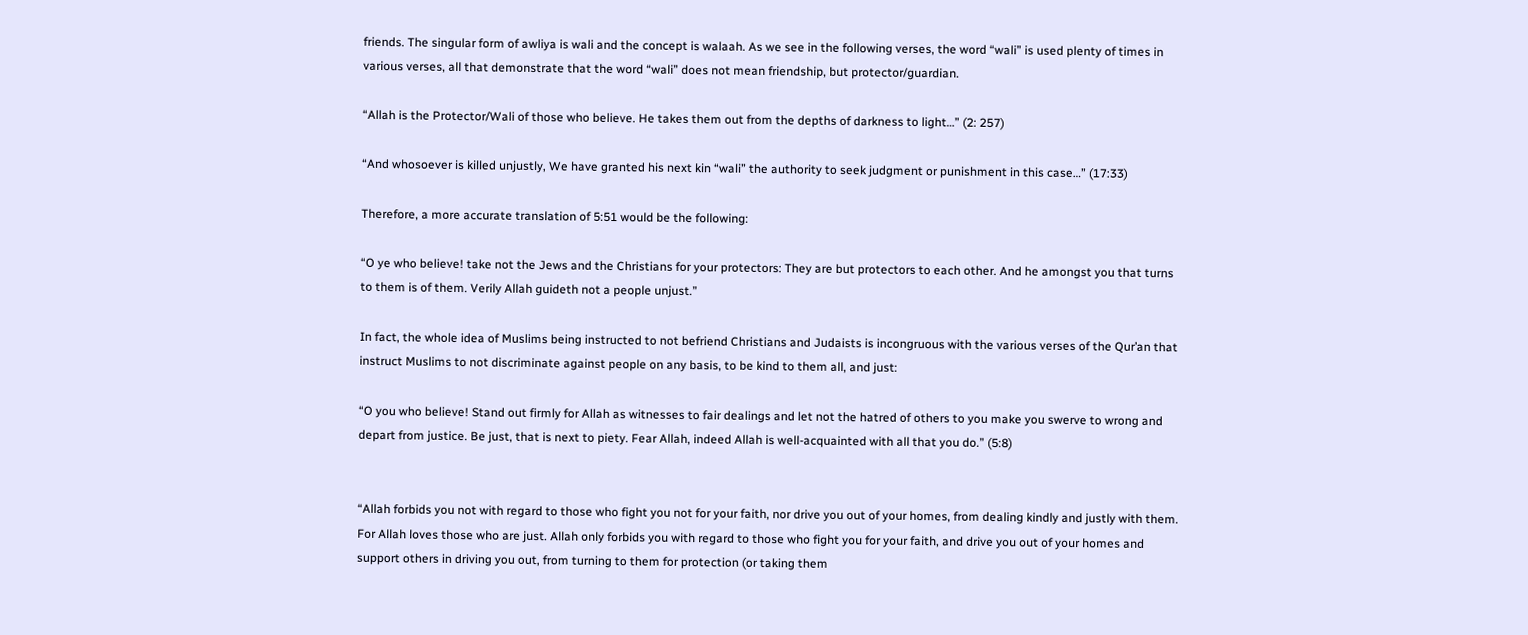friends. The singular form of awliya is wali and the concept is walaah. As we see in the following verses, the word “wali” is used plenty of times in various verses, all that demonstrate that the word “wali” does not mean friendship, but protector/guardian.

“Allah is the Protector/Wali of those who believe. He takes them out from the depths of darkness to light…” (2: 257)

“And whosoever is killed unjustly, We have granted his next kin “wali” the authority to seek judgment or punishment in this case…” (17:33)

Therefore, a more accurate translation of 5:51 would be the following:

“O ye who believe! take not the Jews and the Christians for your protectors: They are but protectors to each other. And he amongst you that turns to them is of them. Verily Allah guideth not a people unjust.”

In fact, the whole idea of Muslims being instructed to not befriend Christians and Judaists is incongruous with the various verses of the Qur’an that instruct Muslims to not discriminate against people on any basis, to be kind to them all, and just:

“O you who believe! Stand out firmly for Allah as witnesses to fair dealings and let not the hatred of others to you make you swerve to wrong and depart from justice. Be just, that is next to piety. Fear Allah, indeed Allah is well-acquainted with all that you do.” (5:8)


“Allah forbids you not with regard to those who fight you not for your faith, nor drive you out of your homes, from dealing kindly and justly with them. For Allah loves those who are just. Allah only forbids you with regard to those who fight you for your faith, and drive you out of your homes and support others in driving you out, from turning to them for protection (or taking them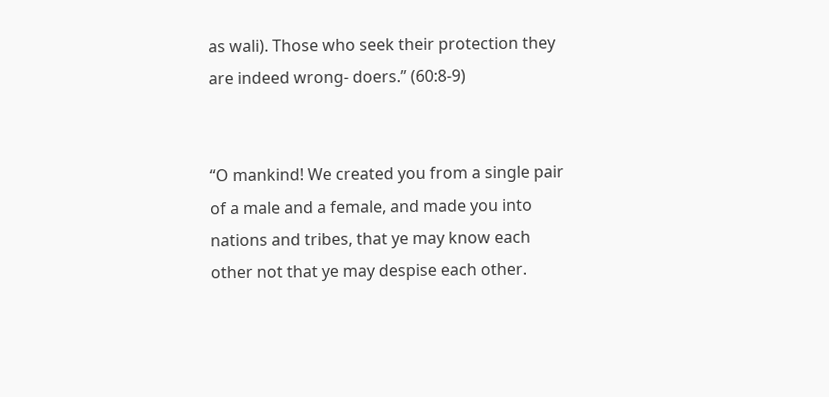as wali). Those who seek their protection they are indeed wrong- doers.” (60:8-9)


“O mankind! We created you from a single pair of a male and a female, and made you into nations and tribes, that ye may know each other not that ye may despise each other.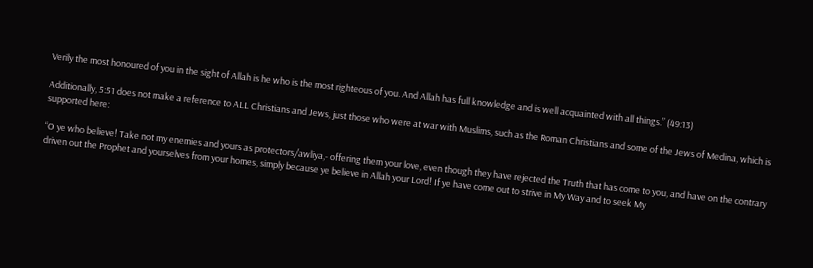Verily the most honoured of you in the sight of Allah is he who is the most righteous of you. And Allah has full knowledge and is well acquainted with all things.” (49:13)

Additionally, 5:51 does not make a reference to ALL Christians and Jews, just those who were at war with Muslims, such as the Roman Christians and some of the Jews of Medina, which is supported here:

“O ye who believe! Take not my enemies and yours as protectors/awliya,- offering them your love, even though they have rejected the Truth that has come to you, and have on the contrary driven out the Prophet and yourselves from your homes, simply because ye believe in Allah your Lord! If ye have come out to strive in My Way and to seek My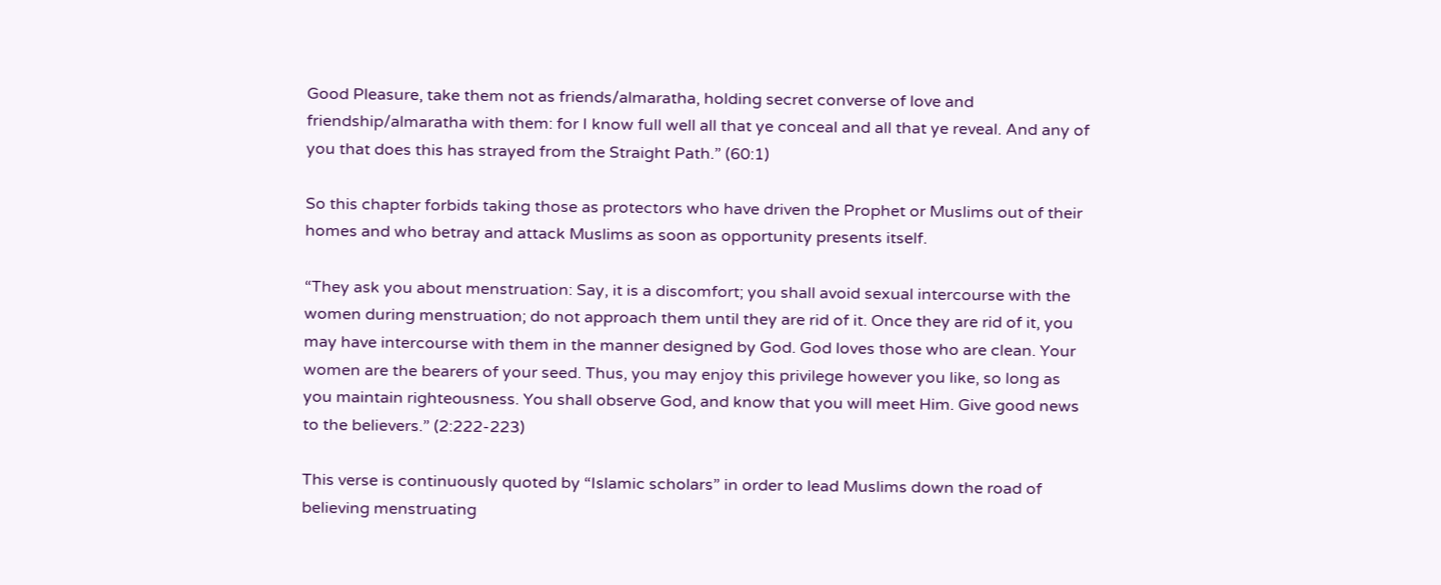Good Pleasure, take them not as friends/almaratha, holding secret converse of love and friendship/almaratha with them: for I know full well all that ye conceal and all that ye reveal. And any of you that does this has strayed from the Straight Path.” (60:1)

So this chapter forbids taking those as protectors who have driven the Prophet or Muslims out of their homes and who betray and attack Muslims as soon as opportunity presents itself.

“They ask you about menstruation: Say, it is a discomfort; you shall avoid sexual intercourse with the women during menstruation; do not approach them until they are rid of it. Once they are rid of it, you may have intercourse with them in the manner designed by God. God loves those who are clean. Your women are the bearers of your seed. Thus, you may enjoy this privilege however you like, so long as you maintain righteousness. You shall observe God, and know that you will meet Him. Give good news to the believers.” (2:222-223)

This verse is continuously quoted by “Islamic scholars” in order to lead Muslims down the road of believing menstruating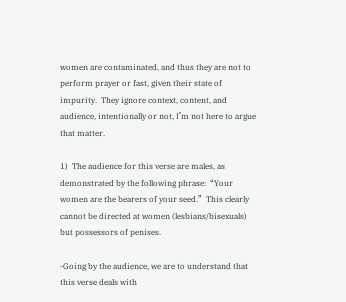women are contaminated, and thus they are not to perform prayer or fast, given their state of impurity.  They ignore context, content, and audience, intentionally or not, I’m not here to argue that matter.

1)  The audience for this verse are males, as demonstrated by the following phrase:  “Your women are the bearers of your seed.”  This clearly cannot be directed at women (lesbians/bisexuals) but possessors of penises.

-Going by the audience, we are to understand that this verse deals with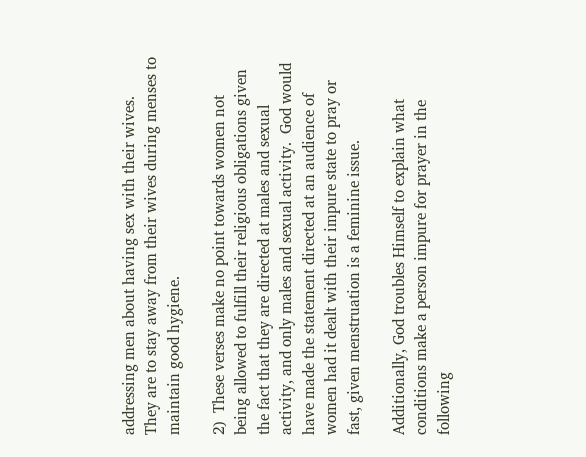addressing men about having sex with their wives.  They are to stay away from their wives during menses to maintain good hygiene.

2)  These verses make no point towards women not being allowed to fulfill their religious obligations given the fact that they are directed at males and sexual activity, and only males and sexual activity.  God would have made the statement directed at an audience of women had it dealt with their impure state to pray or fast, given menstruation is a feminine issue.

Additionally, God troubles Himself to explain what conditions make a person impure for prayer in the following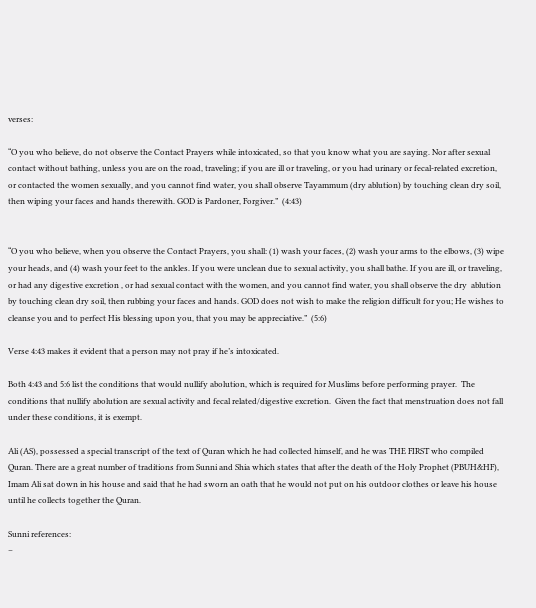verses:

“O you who believe, do not observe the Contact Prayers while intoxicated, so that you know what you are saying. Nor after sexual contact without bathing, unless you are on the road, traveling; if you are ill or traveling, or you had urinary or fecal-related excretion, or contacted the women sexually, and you cannot find water, you shall observe Tayammum (dry ablution) by touching clean dry soil, then wiping your faces and hands therewith. GOD is Pardoner, Forgiver.”  (4:43)


“O you who believe, when you observe the Contact Prayers, you shall: (1) wash your faces, (2) wash your arms to the elbows, (3) wipe your heads, and (4) wash your feet to the ankles. If you were unclean due to sexual activity, you shall bathe. If you are ill, or traveling, or had any digestive excretion , or had sexual contact with the women, and you cannot find water, you shall observe the dry  ablution by touching clean dry soil, then rubbing your faces and hands. GOD does not wish to make the religion difficult for you; He wishes to cleanse you and to perfect His blessing upon you, that you may be appreciative.”  (5:6)

Verse 4:43 makes it evident that a person may not pray if he’s intoxicated.

Both 4:43 and 5:6 list the conditions that would nullify abolution, which is required for Muslims before performing prayer.  The conditions that nullify abolution are sexual activity and fecal related/digestive excretion.  Given the fact that menstruation does not fall under these conditions, it is exempt.

Ali (AS), possessed a special transcript of the text of Quran which he had collected himself, and he was THE FIRST who compiled Quran. There are a great number of traditions from Sunni and Shia which states that after the death of the Holy Prophet (PBUH&HF), Imam Ali sat down in his house and said that he had sworn an oath that he would not put on his outdoor clothes or leave his house until he collects together the Quran.

Sunni references:
–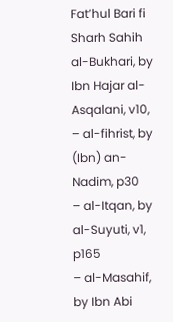Fat’hul Bari fi Sharh Sahih al-Bukhari, by Ibn Hajar al-Asqalani, v10,
– al-fihrist, by (Ibn) an-Nadim, p30
– al-Itqan, by al-Suyuti, v1, p165
– al-Masahif, by Ibn Abi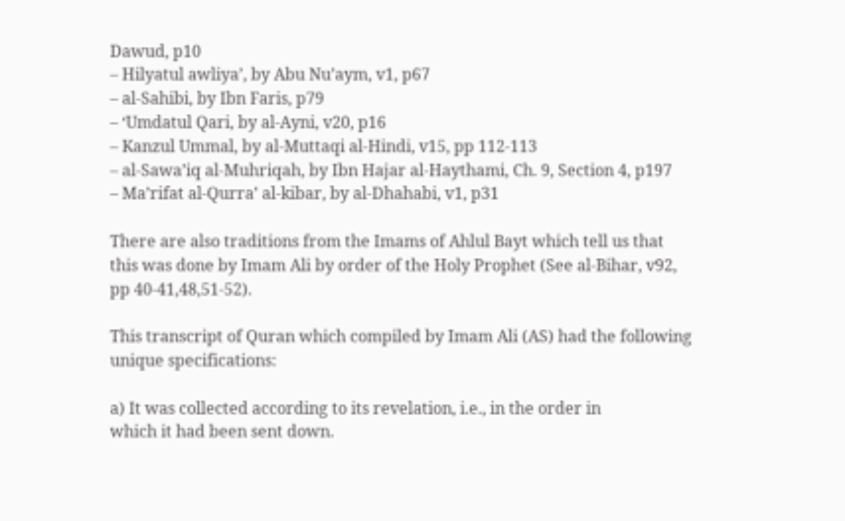Dawud, p10
– Hilyatul awliya’, by Abu Nu’aym, v1, p67
– al-Sahibi, by Ibn Faris, p79
– ‘Umdatul Qari, by al-Ayni, v20, p16
– Kanzul Ummal, by al-Muttaqi al-Hindi, v15, pp 112-113
– al-Sawa’iq al-Muhriqah, by Ibn Hajar al-Haythami, Ch. 9, Section 4, p197
– Ma’rifat al-Qurra’ al-kibar, by al-Dhahabi, v1, p31

There are also traditions from the Imams of Ahlul Bayt which tell us that
this was done by Imam Ali by order of the Holy Prophet (See al-Bihar, v92,
pp 40-41,48,51-52).

This transcript of Quran which compiled by Imam Ali (AS) had the following
unique specifications:

a) It was collected according to its revelation, i.e., in the order in
which it had been sent down.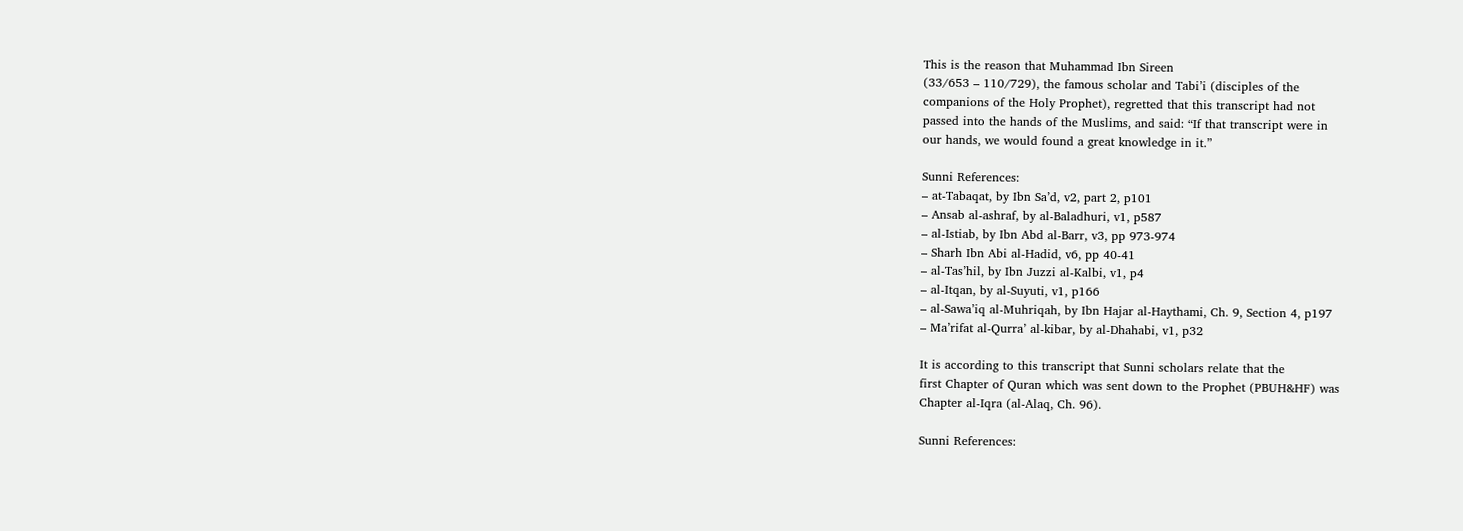This is the reason that Muhammad Ibn Sireen
(33/653 – 110/729), the famous scholar and Tabi’i (disciples of the
companions of the Holy Prophet), regretted that this transcript had not
passed into the hands of the Muslims, and said: “If that transcript were in
our hands, we would found a great knowledge in it.”

Sunni References:
– at-Tabaqat, by Ibn Sa’d, v2, part 2, p101
– Ansab al-ashraf, by al-Baladhuri, v1, p587
– al-Istiab, by Ibn Abd al-Barr, v3, pp 973-974
– Sharh Ibn Abi al-Hadid, v6, pp 40-41
– al-Tas’hil, by Ibn Juzzi al-Kalbi, v1, p4
– al-Itqan, by al-Suyuti, v1, p166
– al-Sawa’iq al-Muhriqah, by Ibn Hajar al-Haythami, Ch. 9, Section 4, p197
– Ma’rifat al-Qurra’ al-kibar, by al-Dhahabi, v1, p32

It is according to this transcript that Sunni scholars relate that the
first Chapter of Quran which was sent down to the Prophet (PBUH&HF) was
Chapter al-Iqra (al-Alaq, Ch. 96).

Sunni References: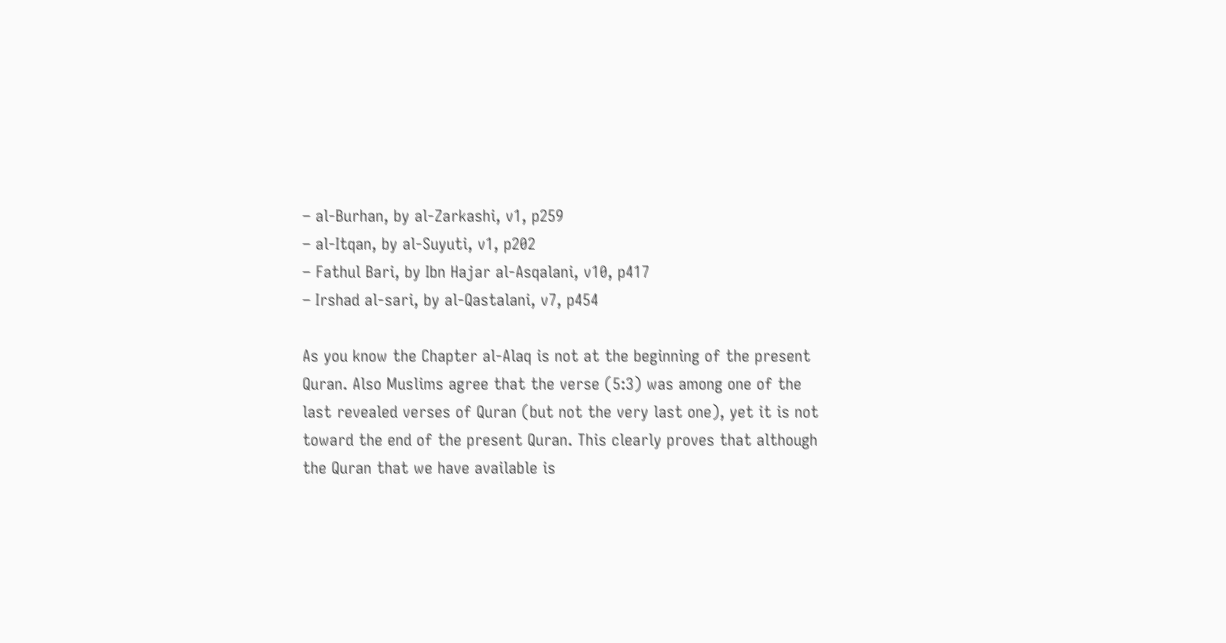– al-Burhan, by al-Zarkashi, v1, p259
– al-Itqan, by al-Suyuti, v1, p202
– Fathul Bari, by Ibn Hajar al-Asqalani, v10, p417
– Irshad al-sari, by al-Qastalani, v7, p454

As you know the Chapter al-Alaq is not at the beginning of the present
Quran. Also Muslims agree that the verse (5:3) was among one of the
last revealed verses of Quran (but not the very last one), yet it is not
toward the end of the present Quran. This clearly proves that although
the Quran that we have available is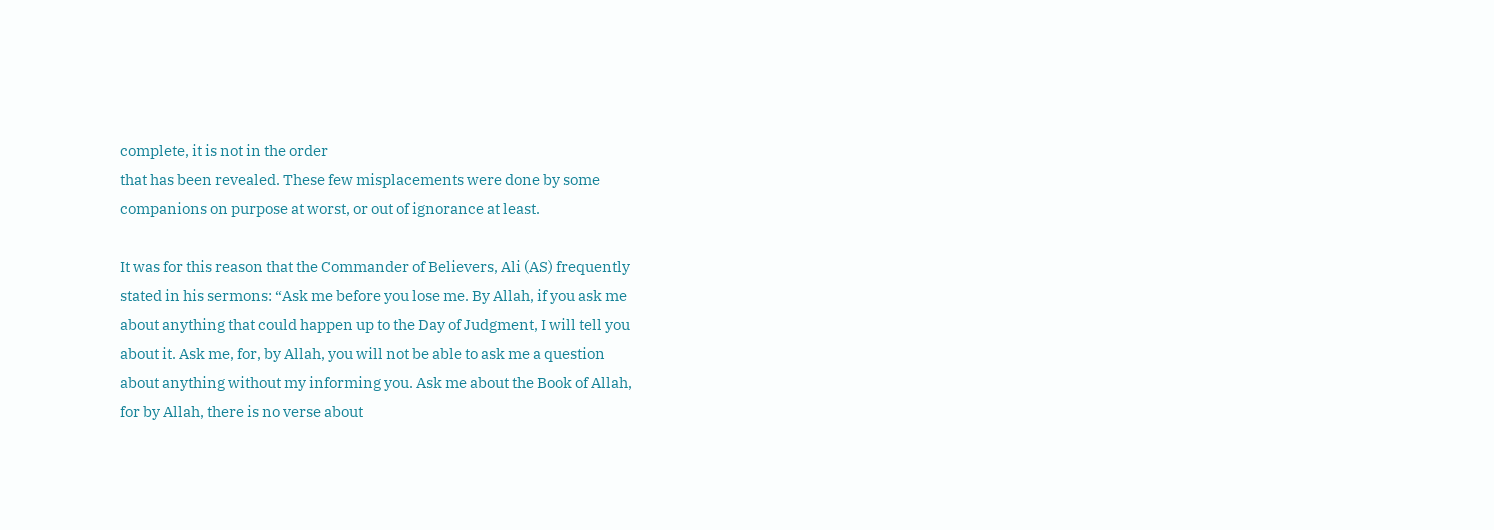complete, it is not in the order
that has been revealed. These few misplacements were done by some
companions on purpose at worst, or out of ignorance at least.

It was for this reason that the Commander of Believers, Ali (AS) frequently
stated in his sermons: “Ask me before you lose me. By Allah, if you ask me
about anything that could happen up to the Day of Judgment, I will tell you
about it. Ask me, for, by Allah, you will not be able to ask me a question
about anything without my informing you. Ask me about the Book of Allah,
for by Allah, there is no verse about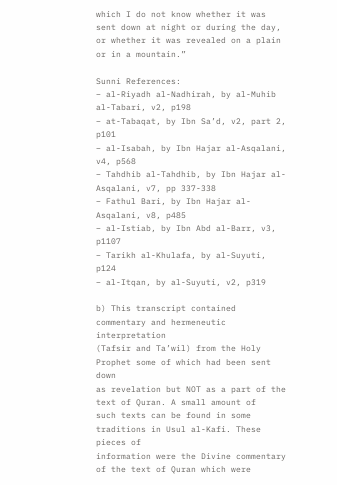which I do not know whether it was
sent down at night or during the day, or whether it was revealed on a plain
or in a mountain.”

Sunni References:
– al-Riyadh al-Nadhirah, by al-Muhib al-Tabari, v2, p198
– at-Tabaqat, by Ibn Sa’d, v2, part 2, p101
– al-Isabah, by Ibn Hajar al-Asqalani, v4, p568
– Tahdhib al-Tahdhib, by Ibn Hajar al-Asqalani, v7, pp 337-338
– Fathul Bari, by Ibn Hajar al-Asqalani, v8, p485
– al-Istiab, by Ibn Abd al-Barr, v3, p1107
– Tarikh al-Khulafa, by al-Suyuti, p124
– al-Itqan, by al-Suyuti, v2, p319

b) This transcript contained commentary and hermeneutic interpretation
(Tafsir and Ta’wil) from the Holy Prophet some of which had been sent down
as revelation but NOT as a part of the text of Quran. A small amount of
such texts can be found in some traditions in Usul al-Kafi. These pieces of
information were the Divine commentary of the text of Quran which were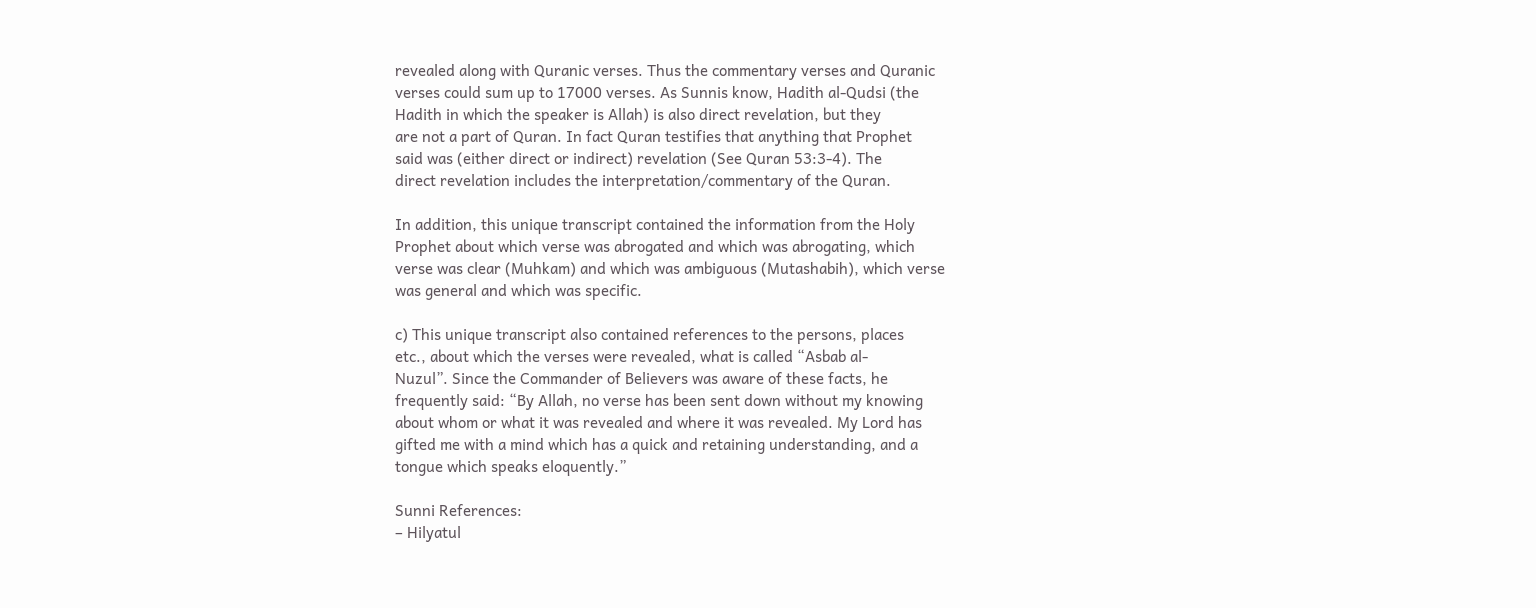revealed along with Quranic verses. Thus the commentary verses and Quranic
verses could sum up to 17000 verses. As Sunnis know, Hadith al-Qudsi (the
Hadith in which the speaker is Allah) is also direct revelation, but they
are not a part of Quran. In fact Quran testifies that anything that Prophet
said was (either direct or indirect) revelation (See Quran 53:3-4). The
direct revelation includes the interpretation/commentary of the Quran.

In addition, this unique transcript contained the information from the Holy
Prophet about which verse was abrogated and which was abrogating, which
verse was clear (Muhkam) and which was ambiguous (Mutashabih), which verse
was general and which was specific.

c) This unique transcript also contained references to the persons, places
etc., about which the verses were revealed, what is called “Asbab al-
Nuzul”. Since the Commander of Believers was aware of these facts, he
frequently said: “By Allah, no verse has been sent down without my knowing
about whom or what it was revealed and where it was revealed. My Lord has
gifted me with a mind which has a quick and retaining understanding, and a
tongue which speaks eloquently.”

Sunni References:
– Hilyatul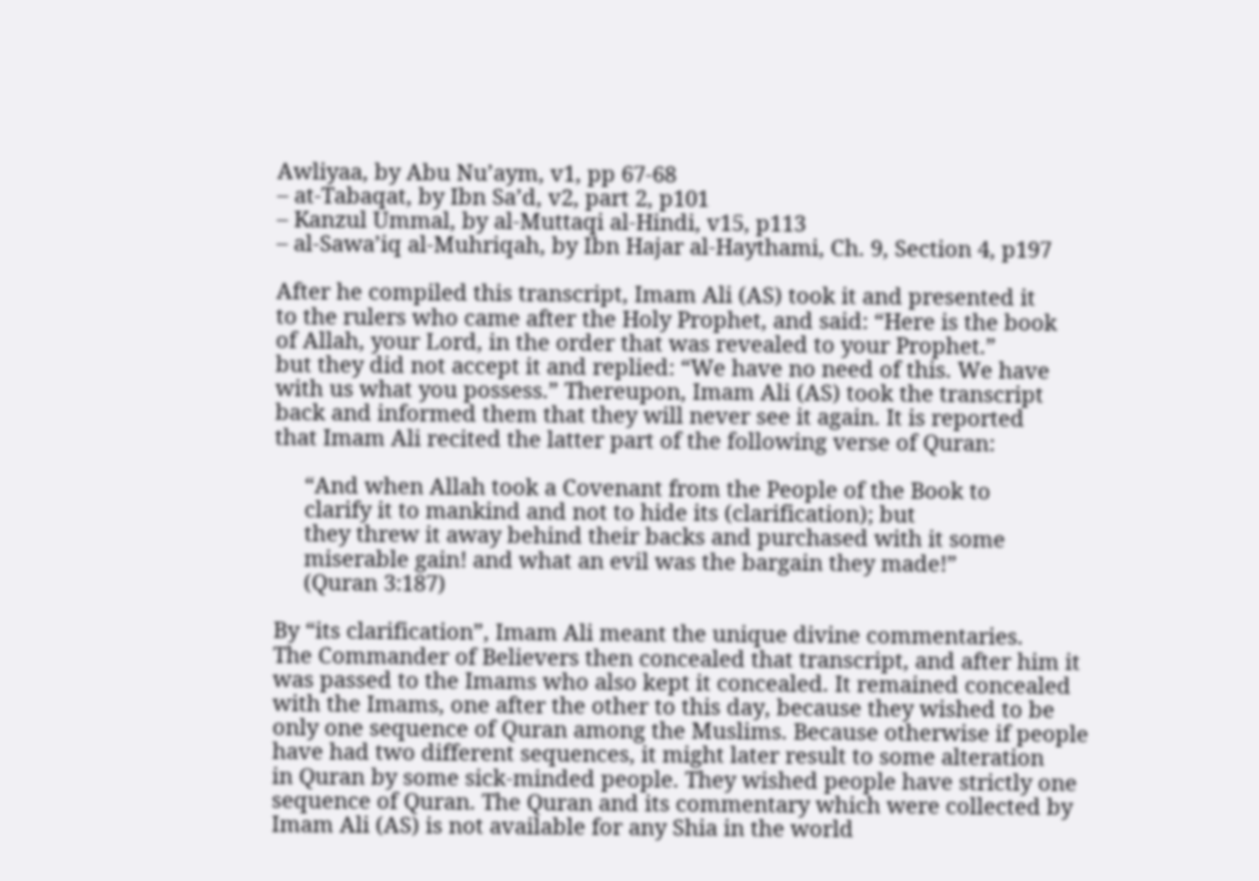Awliyaa, by Abu Nu’aym, v1, pp 67-68
– at-Tabaqat, by Ibn Sa’d, v2, part 2, p101
– Kanzul Ummal, by al-Muttaqi al-Hindi, v15, p113
– al-Sawa’iq al-Muhriqah, by Ibn Hajar al-Haythami, Ch. 9, Section 4, p197

After he compiled this transcript, Imam Ali (AS) took it and presented it
to the rulers who came after the Holy Prophet, and said: “Here is the book
of Allah, your Lord, in the order that was revealed to your Prophet.”
but they did not accept it and replied: “We have no need of this. We have
with us what you possess.” Thereupon, Imam Ali (AS) took the transcript
back and informed them that they will never see it again. It is reported
that Imam Ali recited the latter part of the following verse of Quran:

     “And when Allah took a Covenant from the People of the Book to
     clarify it to mankind and not to hide its (clarification); but
     they threw it away behind their backs and purchased with it some
     miserable gain! and what an evil was the bargain they made!”
     (Quran 3:187)

By “its clarification”, Imam Ali meant the unique divine commentaries.
The Commander of Believers then concealed that transcript, and after him it
was passed to the Imams who also kept it concealed. It remained concealed
with the Imams, one after the other to this day, because they wished to be
only one sequence of Quran among the Muslims. Because otherwise if people
have had two different sequences, it might later result to some alteration
in Quran by some sick-minded people. They wished people have strictly one
sequence of Quran. The Quran and its commentary which were collected by
Imam Ali (AS) is not available for any Shia in the world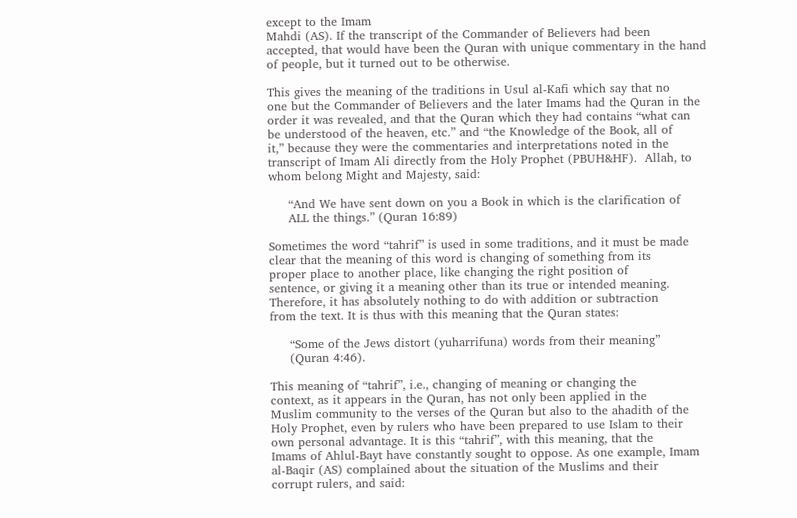except to the Imam
Mahdi (AS). If the transcript of the Commander of Believers had been
accepted, that would have been the Quran with unique commentary in the hand
of people, but it turned out to be otherwise.

This gives the meaning of the traditions in Usul al-Kafi which say that no
one but the Commander of Believers and the later Imams had the Quran in the
order it was revealed, and that the Quran which they had contains “what can
be understood of the heaven, etc.” and “the Knowledge of the Book, all of
it,” because they were the commentaries and interpretations noted in the
transcript of Imam Ali directly from the Holy Prophet (PBUH&HF).  Allah, to
whom belong Might and Majesty, said:

     “And We have sent down on you a Book in which is the clarification of
     ALL the things.” (Quran 16:89)

Sometimes the word “tahrif” is used in some traditions, and it must be made
clear that the meaning of this word is changing of something from its
proper place to another place, like changing the right position of
sentence, or giving it a meaning other than its true or intended meaning.
Therefore, it has absolutely nothing to do with addition or subtraction
from the text. It is thus with this meaning that the Quran states:

     “Some of the Jews distort (yuharrifuna) words from their meaning”
     (Quran 4:46).

This meaning of “tahrif”, i.e., changing of meaning or changing the
context, as it appears in the Quran, has not only been applied in the
Muslim community to the verses of the Quran but also to the ahadith of the
Holy Prophet, even by rulers who have been prepared to use Islam to their
own personal advantage. It is this “tahrif”, with this meaning, that the
Imams of Ahlul-Bayt have constantly sought to oppose. As one example, Imam
al-Baqir (AS) complained about the situation of the Muslims and their
corrupt rulers, and said: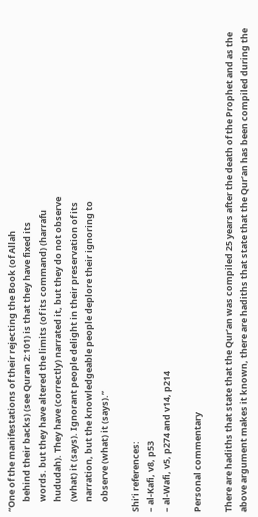“One of the manifestations of their rejecting the Book (of Allah
     behind their backs) (see Quran 2:101) is that they have fixed its
     words. but they have altered the limits (of its command) (harrafu
     hududah). They have (correctly) narrated it, but they do not observe
     (what) it (says). Ignorant people delight in their preservation of its
     narration, but the knowledgeable people deplore their ignoring to
     observe (what) it (says).”

Shi’i references:
– al-Kafi, v8, p53
– al-Wafi, v5, p274 and v14, p214

Personal commentary

There are hadiths that state that the Qur’an was compiled 25 years after the death of the Prophet and as the above argument makes it known, there are hadiths that state that the Qur’an has been compiled during the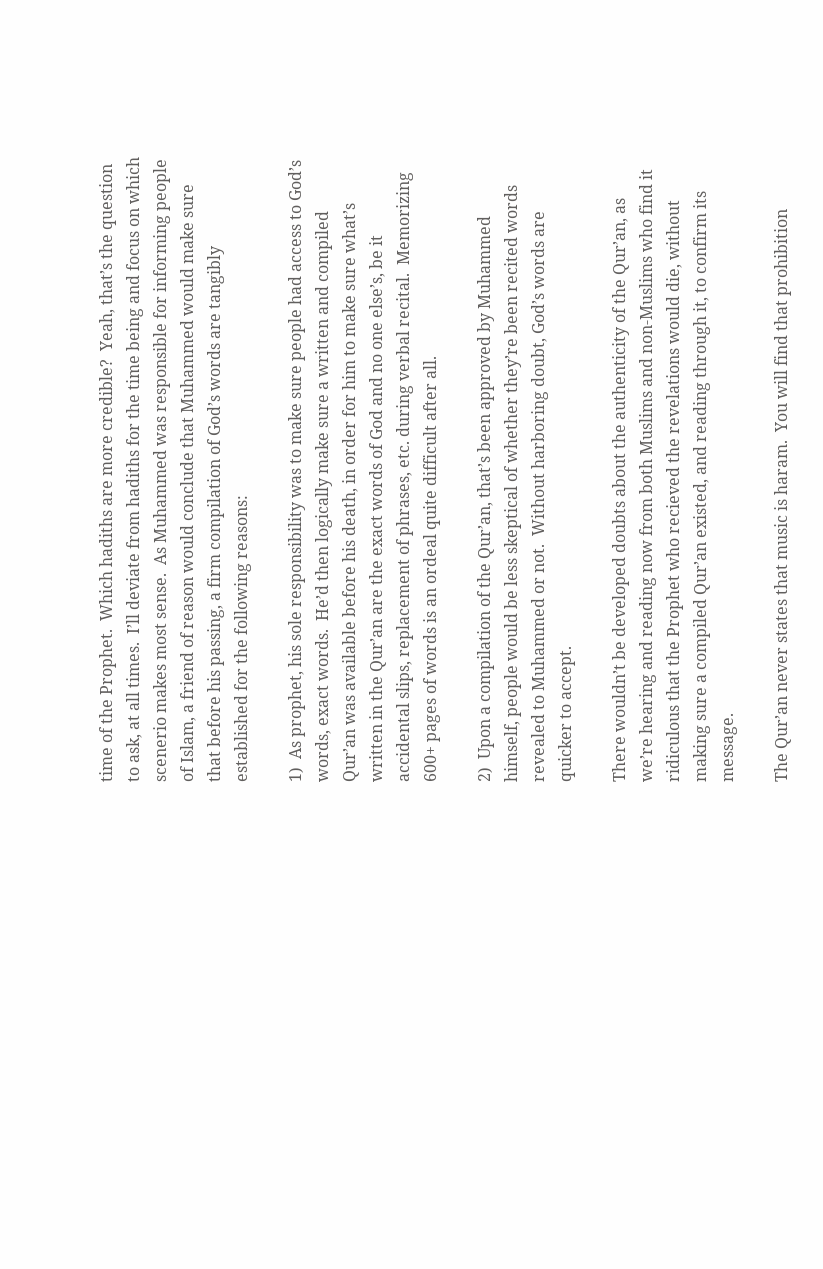time of the Prophet.  Which hadiths are more credible?  Yeah, that’s the question to ask, at all times.  I’ll deviate from hadiths for the time being and focus on which scenerio makes most sense.  As Muhammed was responsible for informing people of Islam, a friend of reason would conclude that Muhammed would make sure that before his passing, a firm compilation of God’s words are tangibly established for the following reasons:

1)  As prophet, his sole responsibility was to make sure people had access to God’s words, exact words.  He’d then logically make sure a written and compiled Qur’an was available before his death, in order for him to make sure what’s written in the Qur’an are the exact words of God and no one else’s, be it accidental slips, replacement of phrases, etc. during verbal recital.  Memorizing 600+ pages of words is an ordeal quite difficult after all.

2)  Upon a compilation of the Qur’an, that’s been approved by Muhammed himself, people would be less skeptical of whether they’re been recited words revealed to Muhammed or not.  Without harboring doubt, God’s words are quicker to accept.

There wouldn’t be developed doubts about the authenticity of the Qur’an, as we’re hearing and reading now from both Muslims and non-Muslims who find it ridiculous that the Prophet who recieved the revelations would die, without making sure a compiled Qur’an existed, and reading through it, to confirm its message.

The Qur’an never states that music is haram.  You will find that prohibition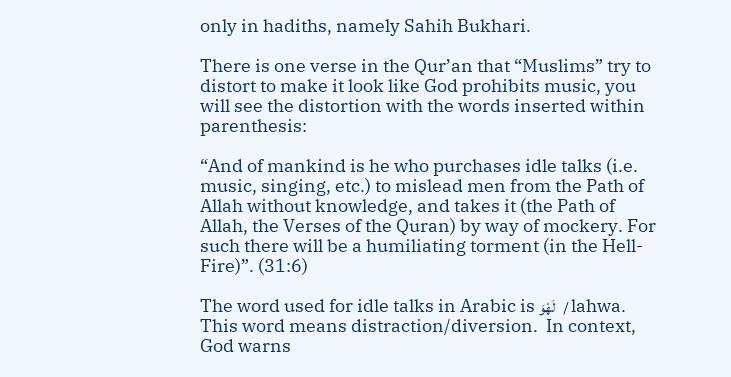only in hadiths, namely Sahih Bukhari.

There is one verse in the Qur’an that “Muslims” try to distort to make it look like God prohibits music, you will see the distortion with the words inserted within parenthesis:

“And of mankind is he who purchases idle talks (i.e. music, singing, etc.) to mislead men from the Path of Allah without knowledge, and takes it (the Path of Allah, the Verses of the Quran) by way of mockery. For such there will be a humiliating torment (in the Hell-Fire)”. (31:6)

The word used for idle talks in Arabic is لَهْوَ   / lahwa.  This word means distraction/diversion.  In context, God warns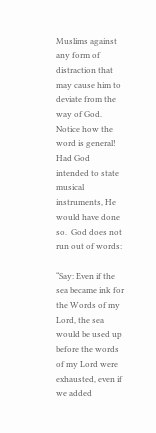Muslims against any form of distraction that may cause him to deviate from the way of God.  Notice how the word is general!  Had God intended to state musical instruments, He would have done so.  God does not run out of words:

“Say: Even if the sea became ink for the Words of my Lord, the sea would be used up before the words of my Lord were exhausted, even if we added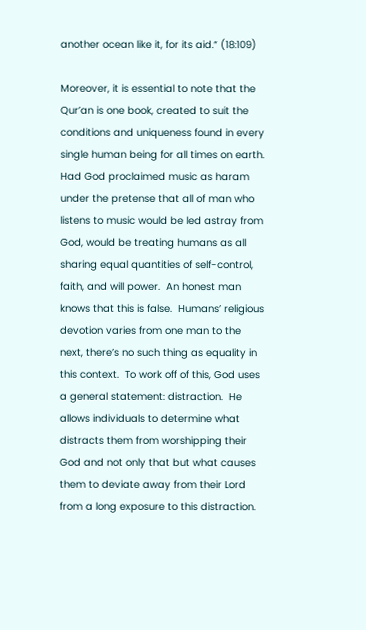another ocean like it, for its aid.“ (18:109)

Moreover, it is essential to note that the Qur’an is one book, created to suit the conditions and uniqueness found in every single human being for all times on earth.  Had God proclaimed music as haram under the pretense that all of man who listens to music would be led astray from God, would be treating humans as all sharing equal quantities of self-control, faith, and will power.  An honest man knows that this is false.  Humans’ religious devotion varies from one man to the next, there’s no such thing as equality in this context.  To work off of this, God uses a general statement: distraction.  He allows individuals to determine what distracts them from worshipping their God and not only that but what causes them to deviate away from their Lord from a long exposure to this distraction.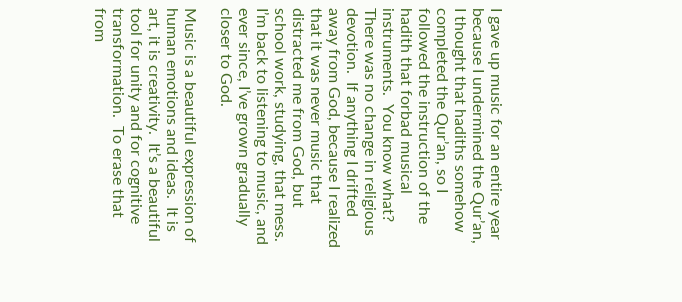I gave up music for an entire year because I undermined the Qur’an, I thought that hadiths somehow completed the Qur’an, so I followed the instruction of the hadith that forbad musical instruments.  You know what?  There was no change in religious devotion.  If anything I drifted away from God, because I realized that it was never music that distracted me from God, but school work, studying, that mess.  I’m back to listening to music, and ever since, I’ve grown gradually closer to God.

Music is a beautiful expression of human emotions and ideas.  It is art, it is creativity.  It’s a beautiful tool for unity and for cognitive transformation.  To erase that from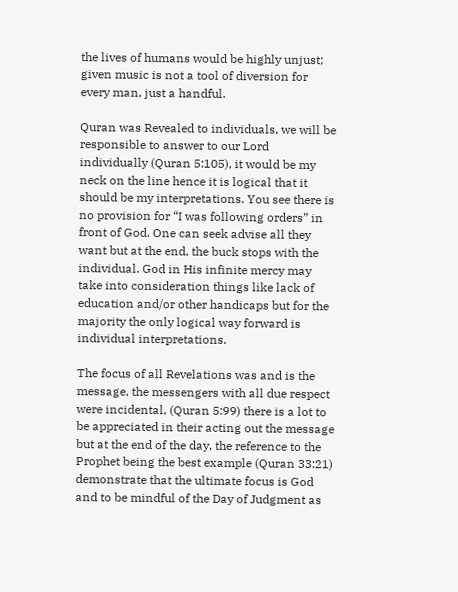the lives of humans would be highly unjust; given music is not a tool of diversion for every man, just a handful.

Quran was Revealed to individuals, we will be responsible to answer to our Lord individually (Quran 5:105), it would be my neck on the line hence it is logical that it should be my interpretations. You see there is no provision for “I was following orders” in front of God. One can seek advise all they want but at the end, the buck stops with the individual. God in His infinite mercy may take into consideration things like lack of education and/or other handicaps but for the majority the only logical way forward is individual interpretations.

The focus of all Revelations was and is the message, the messengers with all due respect were incidental, (Quran 5:99) there is a lot to be appreciated in their acting out the message but at the end of the day, the reference to the Prophet being the best example (Quran 33:21) demonstrate that the ultimate focus is God and to be mindful of the Day of Judgment as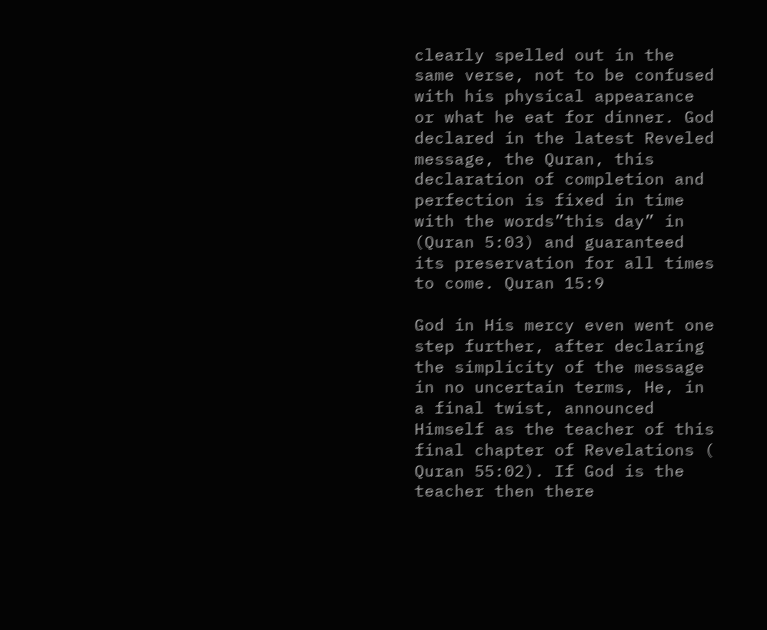clearly spelled out in the same verse, not to be confused with his physical appearance or what he eat for dinner. God declared in the latest Reveled message, the Quran, this declaration of completion and perfection is fixed in time with the words”this day” in (Quran 5:03) and guaranteed its preservation for all times to come. Quran 15:9

God in His mercy even went one step further, after declaring the simplicity of the message in no uncertain terms, He, in a final twist, announced Himself as the teacher of this final chapter of Revelations ( Quran 55:02). If God is the teacher then there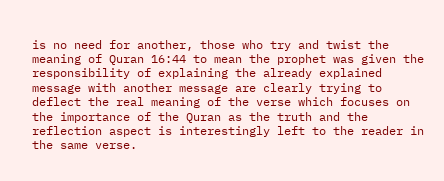is no need for another, those who try and twist the meaning of Quran 16:44 to mean the prophet was given the responsibility of explaining the already explained message with another message are clearly trying to deflect the real meaning of the verse which focuses on the importance of the Quran as the truth and the reflection aspect is interestingly left to the reader in the same verse.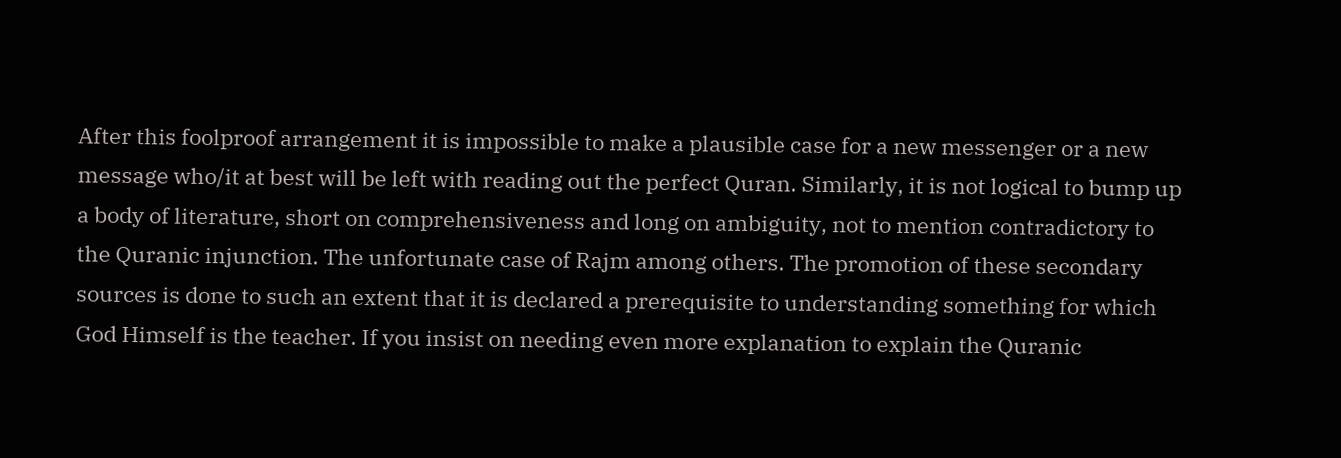After this foolproof arrangement it is impossible to make a plausible case for a new messenger or a new message who/it at best will be left with reading out the perfect Quran. Similarly, it is not logical to bump up a body of literature, short on comprehensiveness and long on ambiguity, not to mention contradictory to the Quranic injunction. The unfortunate case of Rajm among others. The promotion of these secondary sources is done to such an extent that it is declared a prerequisite to understanding something for which God Himself is the teacher. If you insist on needing even more explanation to explain the Quranic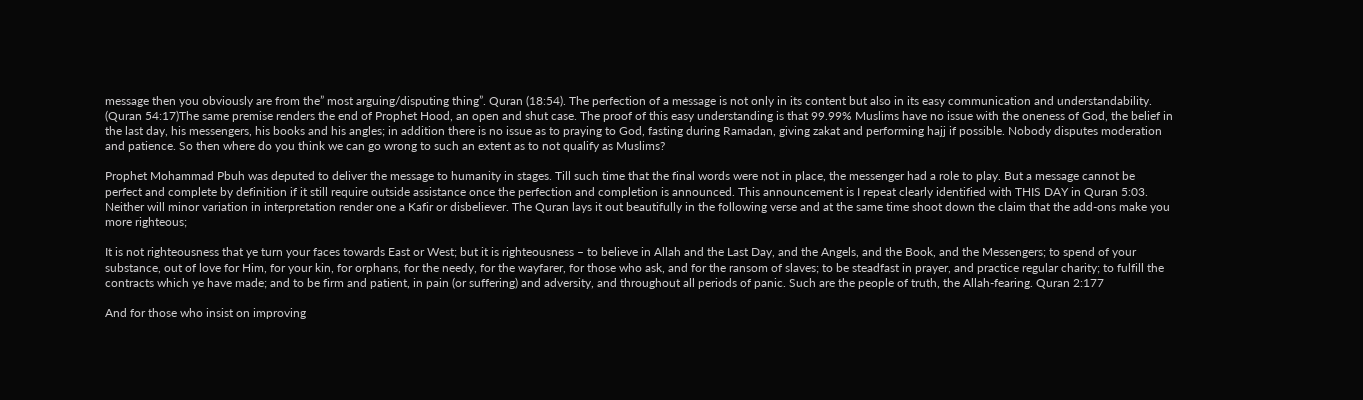message then you obviously are from the” most arguing/disputing thing”. Quran (18:54). The perfection of a message is not only in its content but also in its easy communication and understandability. (Quran 54:17)The same premise renders the end of Prophet Hood, an open and shut case. The proof of this easy understanding is that 99.99% Muslims have no issue with the oneness of God, the belief in the last day, his messengers, his books and his angles; in addition there is no issue as to praying to God, fasting during Ramadan, giving zakat and performing hajj if possible. Nobody disputes moderation and patience. So then where do you think we can go wrong to such an extent as to not qualify as Muslims?

Prophet Mohammad Pbuh was deputed to deliver the message to humanity in stages. Till such time that the final words were not in place, the messenger had a role to play. But a message cannot be perfect and complete by definition if it still require outside assistance once the perfection and completion is announced. This announcement is I repeat clearly identified with THIS DAY in Quran 5:03. Neither will minor variation in interpretation render one a Kafir or disbeliever. The Quran lays it out beautifully in the following verse and at the same time shoot down the claim that the add-ons make you more righteous;

It is not righteousness that ye turn your faces towards East or West; but it is righteousness – to believe in Allah and the Last Day, and the Angels, and the Book, and the Messengers; to spend of your substance, out of love for Him, for your kin, for orphans, for the needy, for the wayfarer, for those who ask, and for the ransom of slaves; to be steadfast in prayer, and practice regular charity; to fulfill the contracts which ye have made; and to be firm and patient, in pain (or suffering) and adversity, and throughout all periods of panic. Such are the people of truth, the Allah-fearing. Quran 2:177

And for those who insist on improving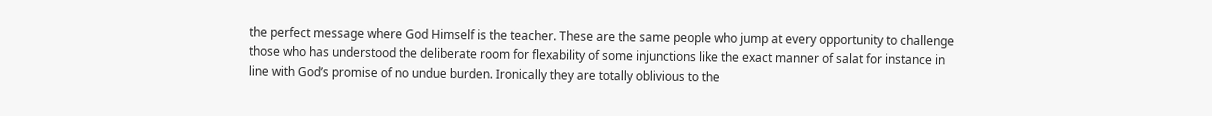the perfect message where God Himself is the teacher. These are the same people who jump at every opportunity to challenge those who has understood the deliberate room for flexability of some injunctions like the exact manner of salat for instance in line with God’s promise of no undue burden. Ironically they are totally oblivious to the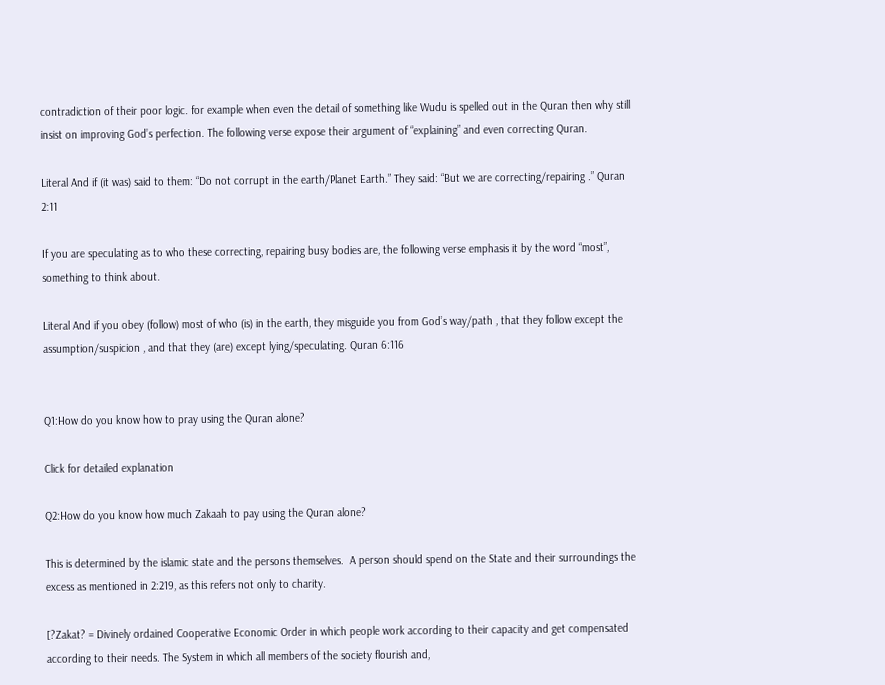contradiction of their poor logic. for example when even the detail of something like Wudu is spelled out in the Quran then why still insist on improving God’s perfection. The following verse expose their argument of “explaining” and even correcting Quran.

Literal And if (it was) said to them: “Do not corrupt in the earth/Planet Earth.” They said: “But we are correcting/repairing .” Quran 2:11

If you are speculating as to who these correcting, repairing busy bodies are, the following verse emphasis it by the word “most”, something to think about.

Literal And if you obey (follow) most of who (is) in the earth, they misguide you from God’s way/path , that they follow except the assumption/suspicion , and that they (are) except lying/speculating. Quran 6:116


Q1:How do you know how to pray using the Quran alone?

Click for detailed explanation

Q2:How do you know how much Zakaah to pay using the Quran alone?

This is determined by the islamic state and the persons themselves.  A person should spend on the State and their surroundings the excess as mentioned in 2:219, as this refers not only to charity.

[?Zakat? = Divinely ordained Cooperative Economic Order in which people work according to their capacity and get compensated according to their needs. The System in which all members of the society flourish and,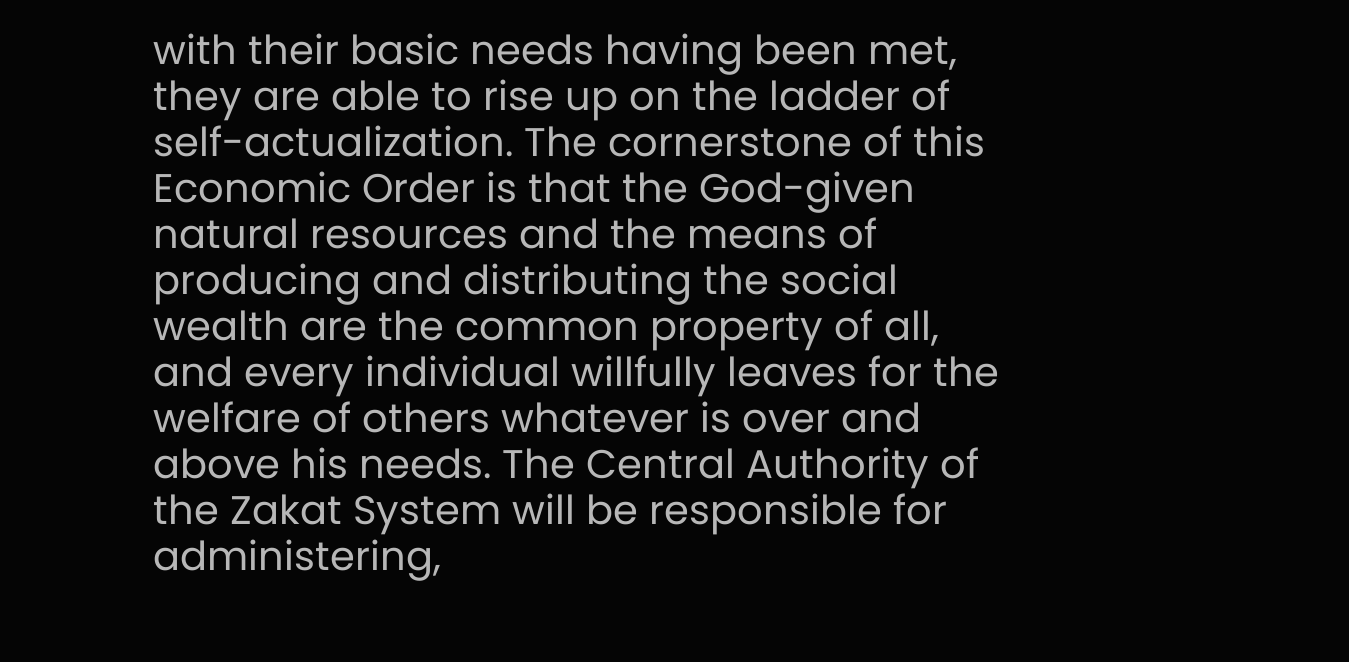with their basic needs having been met, they are able to rise up on the ladder of self-actualization. The cornerstone of this Economic Order is that the God-given natural resources and the means of producing and distributing the social wealth are the common property of all, and every individual willfully leaves for the welfare of others whatever is over and above his needs. The Central Authority of the Zakat System will be responsible for administering,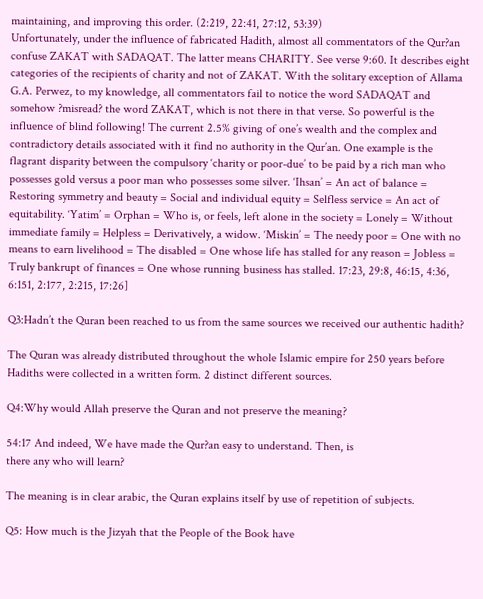maintaining, and improving this order. (2:219, 22:41, 27:12, 53:39)
Unfortunately, under the influence of fabricated Hadith, almost all commentators of the Qur?an confuse ZAKAT with SADAQAT. The latter means CHARITY. See verse 9:60. It describes eight categories of the recipients of charity and not of ZAKAT. With the solitary exception of Allama G.A. Perwez, to my knowledge, all commentators fail to notice the word SADAQAT and somehow ?misread? the word ZAKAT, which is not there in that verse. So powerful is the influence of blind following! The current 2.5% giving of one’s wealth and the complex and contradictory details associated with it find no authority in the Qur’an. One example is the flagrant disparity between the compulsory ‘charity or poor-due’ to be paid by a rich man who possesses gold versus a poor man who possesses some silver. ‘Ihsan’ = An act of balance = Restoring symmetry and beauty = Social and individual equity = Selfless service = An act of equitability. ‘Yatim’ = Orphan = Who is, or feels, left alone in the society = Lonely = Without immediate family = Helpless = Derivatively, a widow. ‘Miskin’ = The needy poor = One with no means to earn livelihood = The disabled = One whose life has stalled for any reason = Jobless = Truly bankrupt of finances = One whose running business has stalled. 17:23, 29:8, 46:15, 4:36, 6:151, 2:177, 2:215, 17:26]

Q3:Hadn’t the Quran been reached to us from the same sources we received our authentic hadith?

The Quran was already distributed throughout the whole Islamic empire for 250 years before Hadiths were collected in a written form. 2 distinct different sources.

Q4:Why would Allah preserve the Quran and not preserve the meaning?

54:17 And indeed, We have made the Qur?an easy to understand. Then, is
there any who will learn?

The meaning is in clear arabic, the Quran explains itself by use of repetition of subjects.

Q5: How much is the Jizyah that the People of the Book have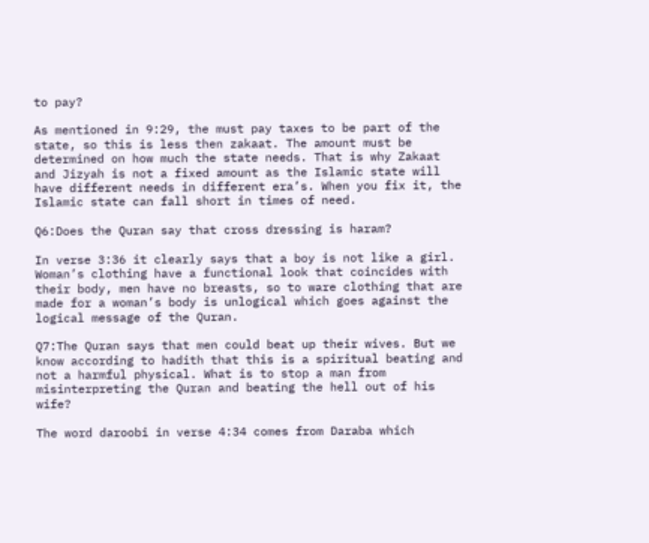to pay?

As mentioned in 9:29, the must pay taxes to be part of the state, so this is less then zakaat. The amount must be determined on how much the state needs. That is why Zakaat and Jizyah is not a fixed amount as the Islamic state will have different needs in different era’s. When you fix it, the Islamic state can fall short in times of need.

Q6:Does the Quran say that cross dressing is haram?

In verse 3:36 it clearly says that a boy is not like a girl. Woman’s clothing have a functional look that coincides with their body, men have no breasts, so to ware clothing that are made for a woman’s body is unlogical which goes against the logical message of the Quran.

Q7:The Quran says that men could beat up their wives. But we know according to hadith that this is a spiritual beating and not a harmful physical. What is to stop a man from misinterpreting the Quran and beating the hell out of his wife?

The word daroobi in verse 4:34 comes from Daraba which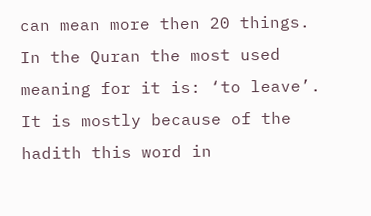can mean more then 20 things. In the Quran the most used meaning for it is: ‘to leave’. It is mostly because of the hadith this word in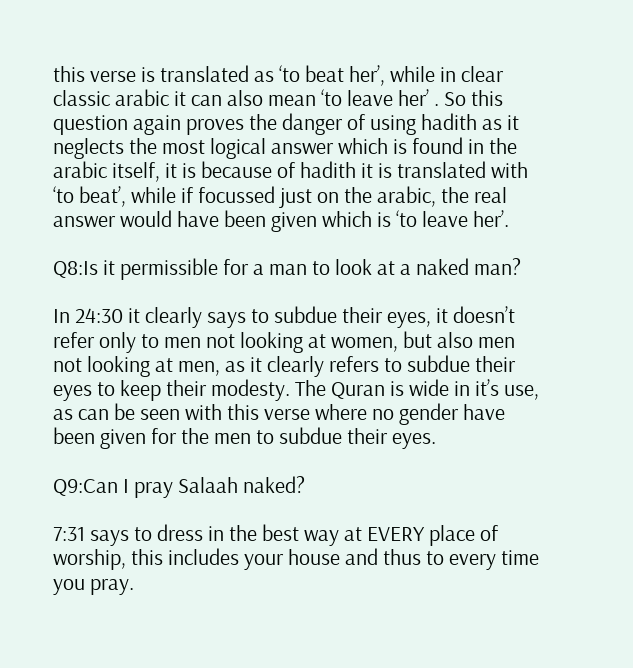this verse is translated as ‘to beat her’, while in clear classic arabic it can also mean ‘to leave her’ . So this question again proves the danger of using hadith as it neglects the most logical answer which is found in the arabic itself, it is because of hadith it is translated with ‘to beat’, while if focussed just on the arabic, the real answer would have been given which is ‘to leave her’.

Q8:Is it permissible for a man to look at a naked man?

In 24:30 it clearly says to subdue their eyes, it doesn’t refer only to men not looking at women, but also men not looking at men, as it clearly refers to subdue their eyes to keep their modesty. The Quran is wide in it’s use, as can be seen with this verse where no gender have been given for the men to subdue their eyes.

Q9:Can I pray Salaah naked?

7:31 says to dress in the best way at EVERY place of worship, this includes your house and thus to every time you pray.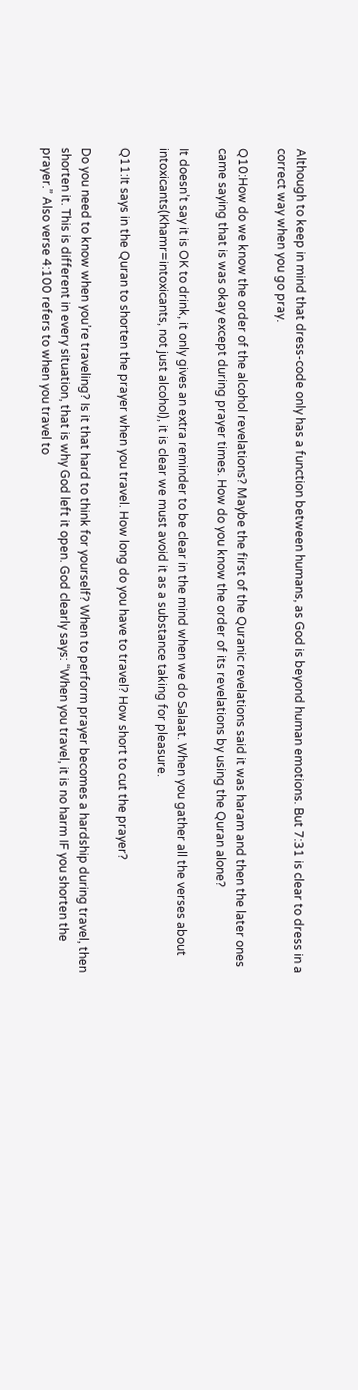Although to keep in mind that dress-code only has a function between humans, as God is beyond human emotions. But 7:31 is clear to dress in a correct way when you go pray.

Q10:How do we know the order of the alcohol revelations? Maybe the first of the Quranic revelations said it was haram and then the later ones came saying that is was okay except during prayer times. How do you know the order of its revelations by using the Quran alone?

It doesn’t say it is OK to drink, it only gives an extra reminder to be clear in the mind when we do Salaat. When you gather all the verses about intoxicants(Khamr=intoxicants, not just alcohol), it is clear we must avoid it as a substance taking for pleasure.

Q11:It says in the Quran to shorten the prayer when you travel. How long do you have to travel? How short to cut the prayer?

Do you need to know when you’re traveling? Is it that hard to think for yourself? When to perform prayer becomes a hardship during travel, then shorten it. This is different in every situation, that is why God left it open. God clearly says: “When you travel, it is no harm IF you shorten the prayer.” Also verse 4:100 refers to when you travel to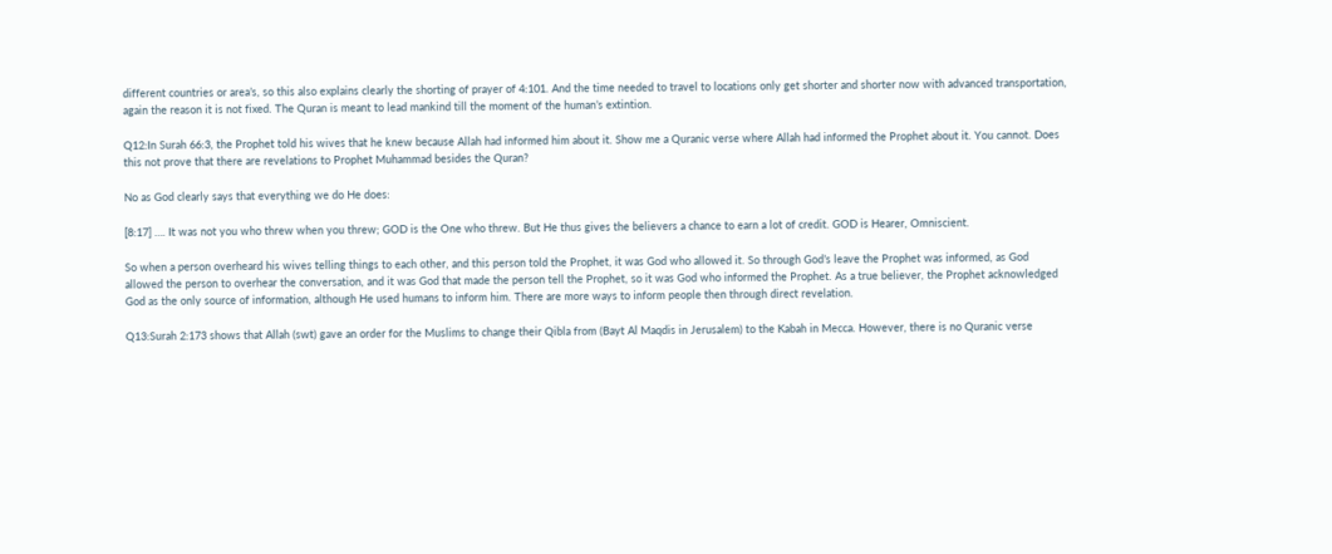different countries or area’s, so this also explains clearly the shorting of prayer of 4:101. And the time needed to travel to locations only get shorter and shorter now with advanced transportation, again the reason it is not fixed. The Quran is meant to lead mankind till the moment of the human’s extintion.

Q12:In Surah 66:3, the Prophet told his wives that he knew because Allah had informed him about it. Show me a Quranic verse where Allah had informed the Prophet about it. You cannot. Does this not prove that there are revelations to Prophet Muhammad besides the Quran?

No as God clearly says that everything we do He does:

[8:17] …. It was not you who threw when you threw; GOD is the One who threw. But He thus gives the believers a chance to earn a lot of credit. GOD is Hearer, Omniscient.

So when a person overheard his wives telling things to each other, and this person told the Prophet, it was God who allowed it. So through God’s leave the Prophet was informed, as God allowed the person to overhear the conversation, and it was God that made the person tell the Prophet, so it was God who informed the Prophet. As a true believer, the Prophet acknowledged God as the only source of information, although He used humans to inform him. There are more ways to inform people then through direct revelation.

Q13:Surah 2:173 shows that Allah (swt) gave an order for the Muslims to change their Qibla from (Bayt Al Maqdis in Jerusalem) to the Kabah in Mecca. However, there is no Quranic verse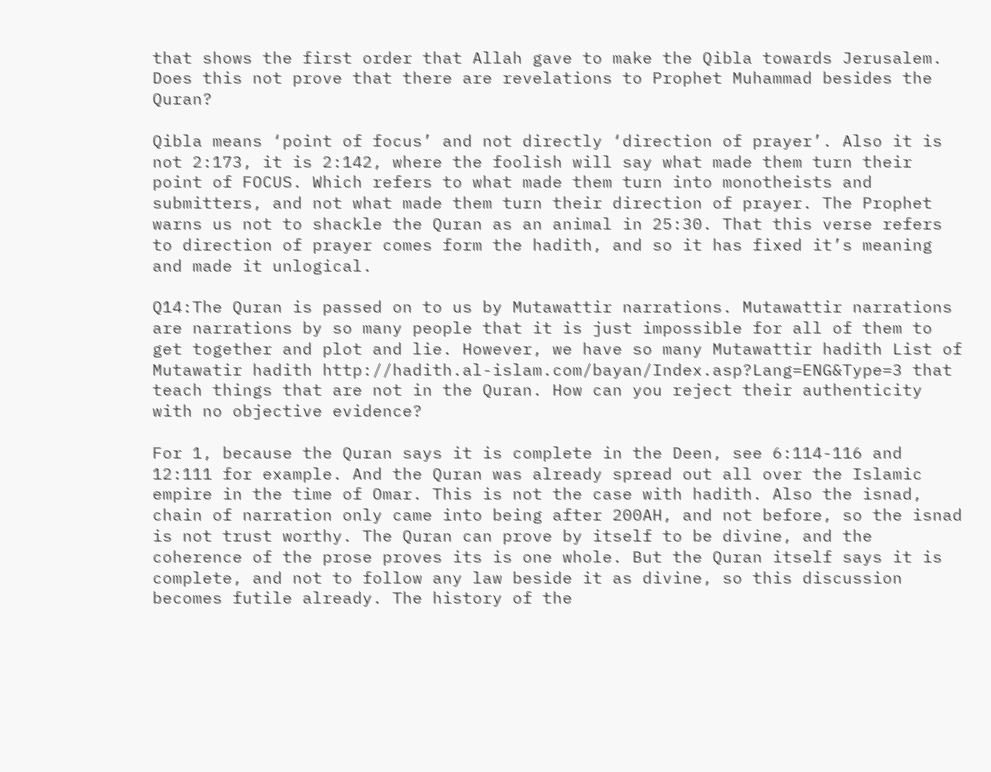that shows the first order that Allah gave to make the Qibla towards Jerusalem. Does this not prove that there are revelations to Prophet Muhammad besides the Quran?

Qibla means ‘point of focus’ and not directly ‘direction of prayer’. Also it is not 2:173, it is 2:142, where the foolish will say what made them turn their point of FOCUS. Which refers to what made them turn into monotheists and submitters, and not what made them turn their direction of prayer. The Prophet warns us not to shackle the Quran as an animal in 25:30. That this verse refers to direction of prayer comes form the hadith, and so it has fixed it’s meaning and made it unlogical.

Q14:The Quran is passed on to us by Mutawattir narrations. Mutawattir narrations are narrations by so many people that it is just impossible for all of them to get together and plot and lie. However, we have so many Mutawattir hadith List of Mutawatir hadith http://hadith.al-islam.com/bayan/Index.asp?Lang=ENG&Type=3 that teach things that are not in the Quran. How can you reject their authenticity with no objective evidence?

For 1, because the Quran says it is complete in the Deen, see 6:114-116 and 12:111 for example. And the Quran was already spread out all over the Islamic empire in the time of Omar. This is not the case with hadith. Also the isnad, chain of narration only came into being after 200AH, and not before, so the isnad is not trust worthy. The Quran can prove by itself to be divine, and the coherence of the prose proves its is one whole. But the Quran itself says it is complete, and not to follow any law beside it as divine, so this discussion becomes futile already. The history of the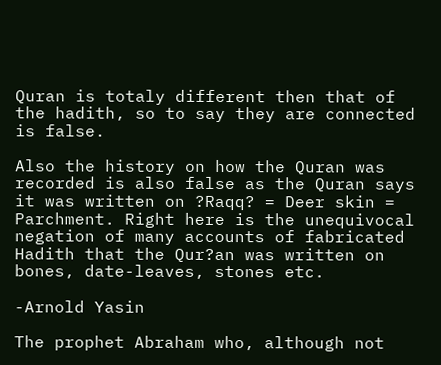Quran is totaly different then that of the hadith, so to say they are connected is false.

Also the history on how the Quran was recorded is also false as the Quran says it was written on ?Raqq? = Deer skin = Parchment. Right here is the unequivocal negation of many accounts of fabricated Hadith that the Qur?an was written on bones, date-leaves, stones etc.

-Arnold Yasin

The prophet Abraham who, although not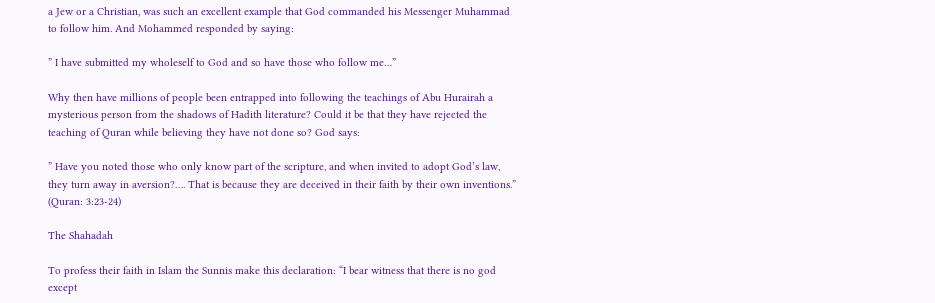a Jew or a Christian, was such an excellent example that God commanded his Messenger Muhammad to follow him. And Mohammed responded by saying:

” I have submitted my wholeself to God and so have those who follow me…”

Why then have millions of people been entrapped into following the teachings of Abu Hurairah a mysterious person from the shadows of Hadith literature? Could it be that they have rejected the teaching of Quran while believing they have not done so? God says:

” Have you noted those who only know part of the scripture, and when invited to adopt God’s law, they turn away in aversion?…. That is because they are deceived in their faith by their own inventions.” (Quran: 3:23-24)

The Shahadah

To profess their faith in Islam the Sunnis make this declaration: “I bear witness that there is no god except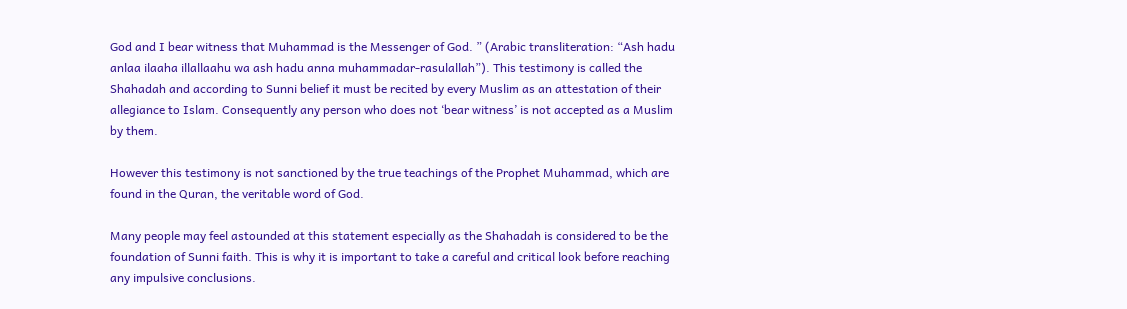God and I bear witness that Muhammad is the Messenger of God. ” (Arabic transliteration: “Ash hadu anlaa ilaaha illallaahu wa ash hadu anna muhammadar-rasulallah”). This testimony is called the Shahadah and according to Sunni belief it must be recited by every Muslim as an attestation of their allegiance to Islam. Consequently any person who does not ‘bear witness’ is not accepted as a Muslim by them.

However this testimony is not sanctioned by the true teachings of the Prophet Muhammad, which are found in the Quran, the veritable word of God.

Many people may feel astounded at this statement especially as the Shahadah is considered to be the foundation of Sunni faith. This is why it is important to take a careful and critical look before reaching any impulsive conclusions.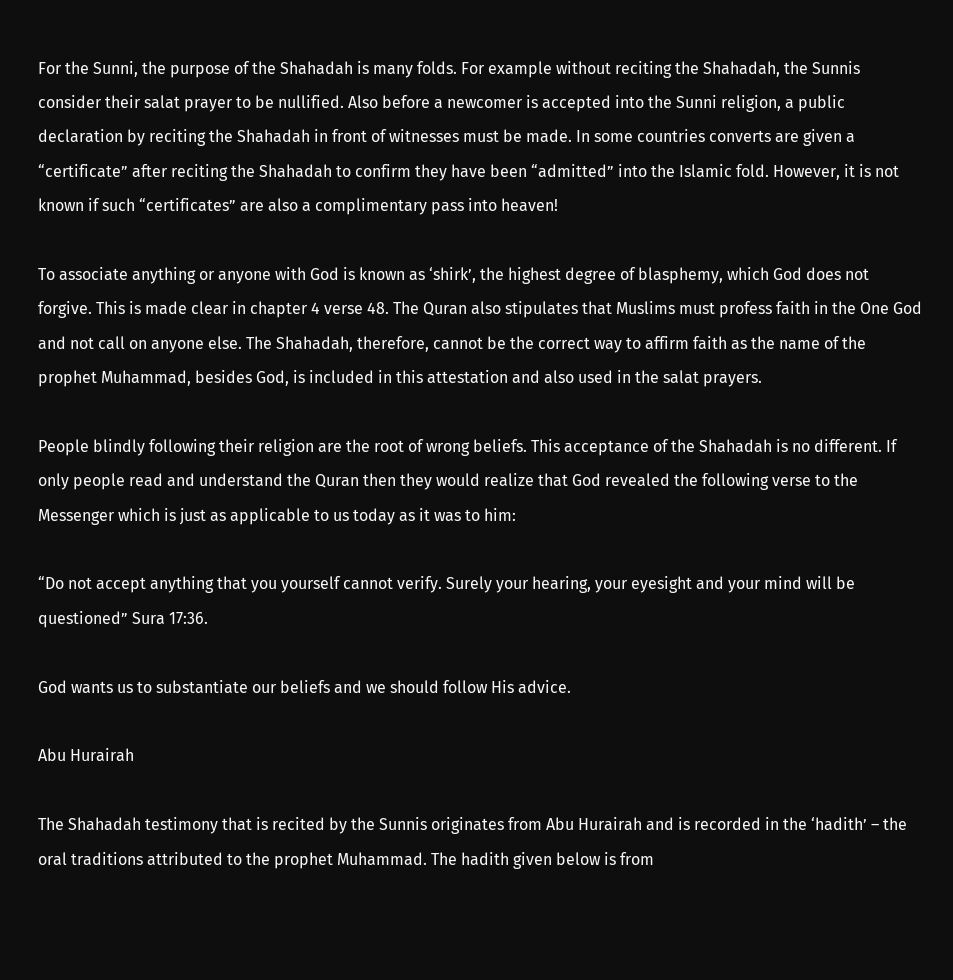For the Sunni, the purpose of the Shahadah is many folds. For example without reciting the Shahadah, the Sunnis consider their salat prayer to be nullified. Also before a newcomer is accepted into the Sunni religion, a public declaration by reciting the Shahadah in front of witnesses must be made. In some countries converts are given a “certificate” after reciting the Shahadah to confirm they have been “admitted” into the Islamic fold. However, it is not known if such “certificates” are also a complimentary pass into heaven!

To associate anything or anyone with God is known as ‘shirk’, the highest degree of blasphemy, which God does not forgive. This is made clear in chapter 4 verse 48. The Quran also stipulates that Muslims must profess faith in the One God and not call on anyone else. The Shahadah, therefore, cannot be the correct way to affirm faith as the name of the prophet Muhammad, besides God, is included in this attestation and also used in the salat prayers.

People blindly following their religion are the root of wrong beliefs. This acceptance of the Shahadah is no different. If only people read and understand the Quran then they would realize that God revealed the following verse to the Messenger which is just as applicable to us today as it was to him:

“Do not accept anything that you yourself cannot verify. Surely your hearing, your eyesight and your mind will be questioned” Sura 17:36.

God wants us to substantiate our beliefs and we should follow His advice.

Abu Hurairah

The Shahadah testimony that is recited by the Sunnis originates from Abu Hurairah and is recorded in the ‘hadith’ – the oral traditions attributed to the prophet Muhammad. The hadith given below is from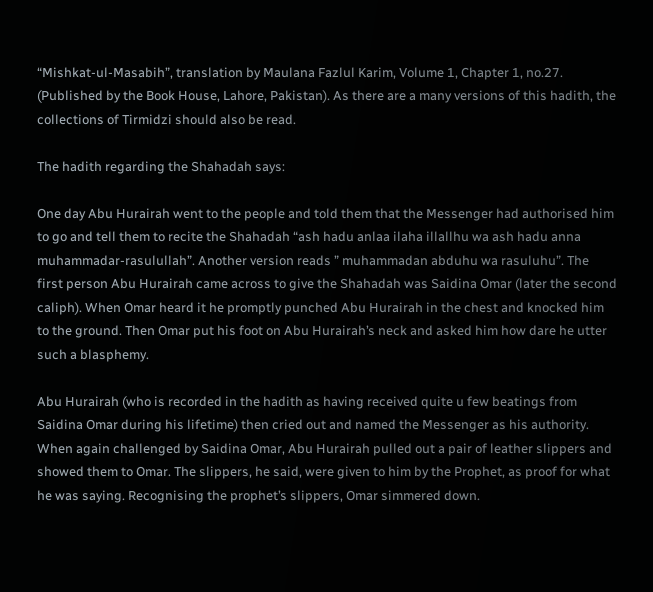“Mishkat-ul-Masabih”, translation by Maulana Fazlul Karim, Volume 1, Chapter 1, no.27. (Published by the Book House, Lahore, Pakistan). As there are a many versions of this hadith, the collections of Tirmidzi should also be read.

The hadith regarding the Shahadah says:

One day Abu Hurairah went to the people and told them that the Messenger had authorised him to go and tell them to recite the Shahadah “ash hadu anlaa ilaha illallhu wa ash hadu anna muhammadar-rasulullah”. Another version reads ” muhammadan abduhu wa rasuluhu”. The first person Abu Hurairah came across to give the Shahadah was Saidina Omar (later the second caliph). When Omar heard it he promptly punched Abu Hurairah in the chest and knocked him to the ground. Then Omar put his foot on Abu Hurairah’s neck and asked him how dare he utter such a blasphemy.

Abu Hurairah (who is recorded in the hadith as having received quite u few beatings from Saidina Omar during his lifetime) then cried out and named the Messenger as his authority. When again challenged by Saidina Omar, Abu Hurairah pulled out a pair of leather slippers and showed them to Omar. The slippers, he said, were given to him by the Prophet, as proof for what he was saying. Recognising the prophet’s slippers, Omar simmered down.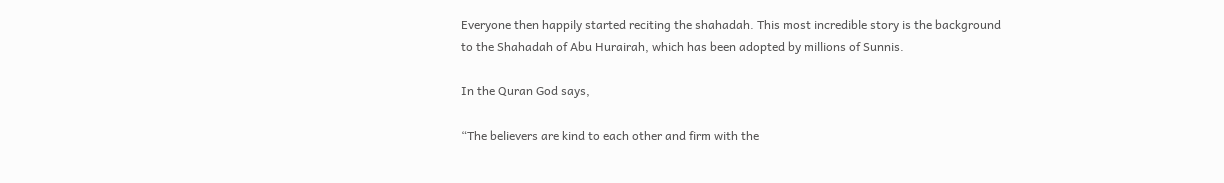Everyone then happily started reciting the shahadah. This most incredible story is the background to the Shahadah of Abu Hurairah, which has been adopted by millions of Sunnis.

In the Quran God says,

“The believers are kind to each other and firm with the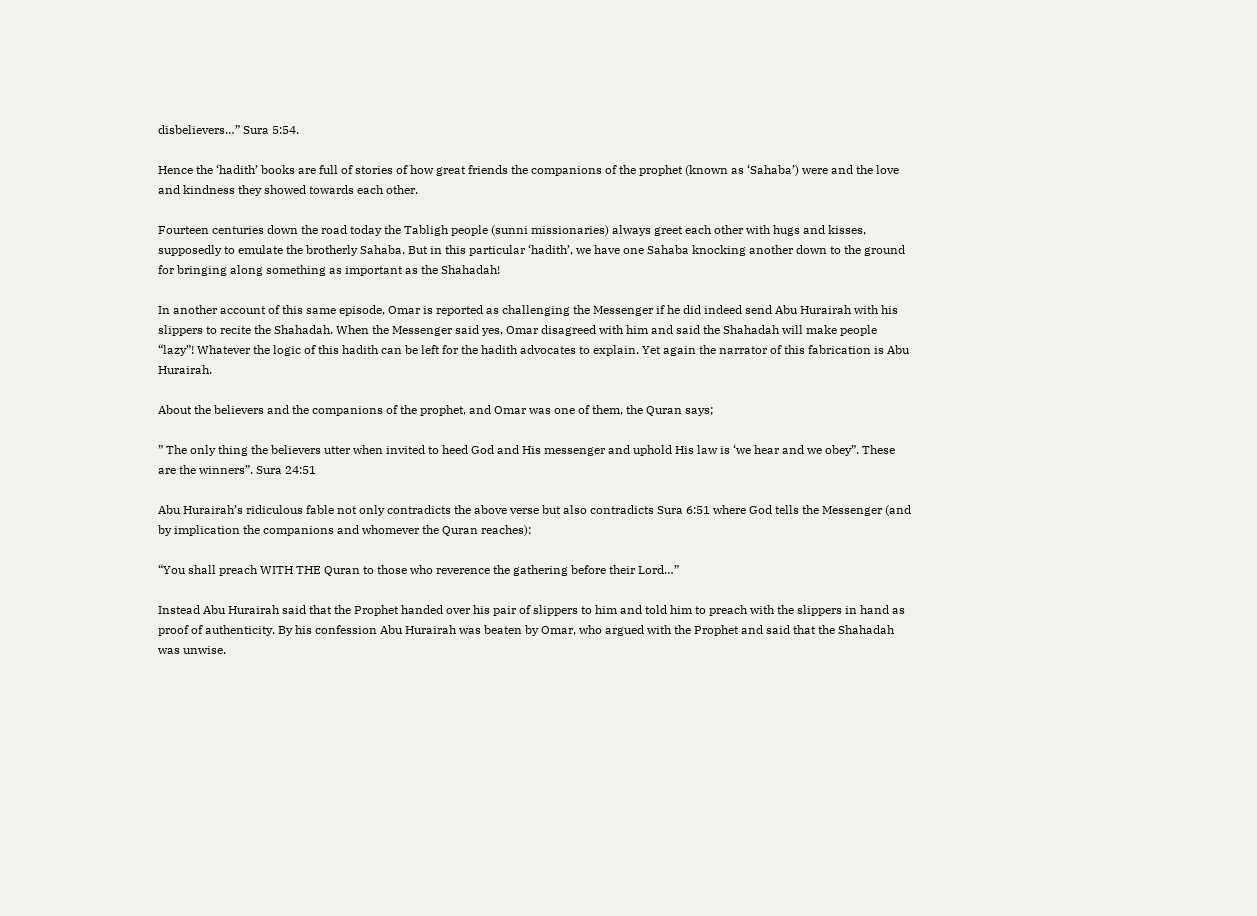disbelievers…” Sura 5:54.

Hence the ‘hadith’ books are full of stories of how great friends the companions of the prophet (known as ‘Sahaba’) were and the love and kindness they showed towards each other.

Fourteen centuries down the road today the Tabligh people (sunni missionaries) always greet each other with hugs and kisses, supposedly to emulate the brotherly Sahaba. But in this particular ‘hadith’, we have one Sahaba knocking another down to the ground for bringing along something as important as the Shahadah!

In another account of this same episode, Omar is reported as challenging the Messenger if he did indeed send Abu Hurairah with his slippers to recite the Shahadah. When the Messenger said yes, Omar disagreed with him and said the Shahadah will make people “lazy”! Whatever the logic of this hadith can be left for the hadith advocates to explain. Yet again the narrator of this fabrication is Abu Hurairah.

About the believers and the companions of the prophet, and Omar was one of them, the Quran says;

” The only thing the believers utter when invited to heed God and His messenger and uphold His law is ‘we hear and we obey”. These are the winners”. Sura 24:51

Abu Hurairah’s ridiculous fable not only contradicts the above verse but also contradicts Sura 6:51 where God tells the Messenger (and by implication the companions and whomever the Quran reaches):

“You shall preach WITH THE Quran to those who reverence the gathering before their Lord…”

Instead Abu Hurairah said that the Prophet handed over his pair of slippers to him and told him to preach with the slippers in hand as proof of authenticity. By his confession Abu Hurairah was beaten by Omar, who argued with the Prophet and said that the Shahadah was unwise.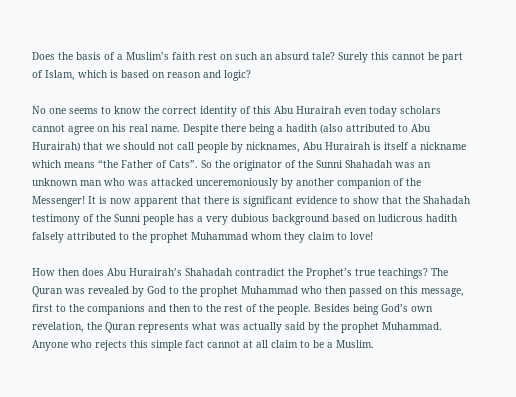Does the basis of a Muslim’s faith rest on such an absurd tale? Surely this cannot be part of Islam, which is based on reason and logic?

No one seems to know the correct identity of this Abu Hurairah even today scholars cannot agree on his real name. Despite there being a hadith (also attributed to Abu Hurairah) that we should not call people by nicknames, Abu Hurairah is itself a nickname which means “the Father of Cats”. So the originator of the Sunni Shahadah was an unknown man who was attacked unceremoniously by another companion of the Messenger! It is now apparent that there is significant evidence to show that the Shahadah testimony of the Sunni people has a very dubious background based on ludicrous hadith falsely attributed to the prophet Muhammad whom they claim to love!

How then does Abu Hurairah’s Shahadah contradict the Prophet’s true teachings? The Quran was revealed by God to the prophet Muhammad who then passed on this message, first to the companions and then to the rest of the people. Besides being God’s own revelation, the Quran represents what was actually said by the prophet Muhammad. Anyone who rejects this simple fact cannot at all claim to be a Muslim.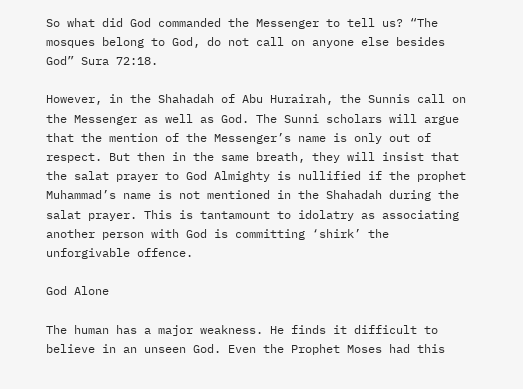So what did God commanded the Messenger to tell us? “The mosques belong to God, do not call on anyone else besides God” Sura 72:18.

However, in the Shahadah of Abu Hurairah, the Sunnis call on the Messenger as well as God. The Sunni scholars will argue that the mention of the Messenger’s name is only out of respect. But then in the same breath, they will insist that the salat prayer to God Almighty is nullified if the prophet Muhammad’s name is not mentioned in the Shahadah during the salat prayer. This is tantamount to idolatry as associating another person with God is committing ‘shirk’ the unforgivable offence.

God Alone

The human has a major weakness. He finds it difficult to believe in an unseen God. Even the Prophet Moses had this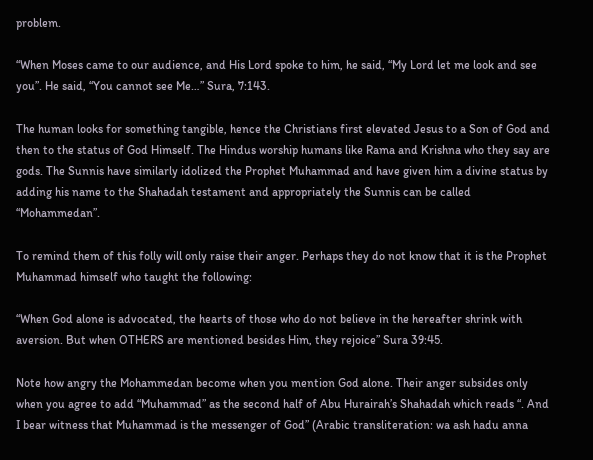problem.

“When Moses came to our audience, and His Lord spoke to him, he said, “My Lord let me look and see you”. He said, “You cannot see Me…” Sura, 7:143.

The human looks for something tangible, hence the Christians first elevated Jesus to a Son of God and then to the status of God Himself. The Hindus worship humans like Rama and Krishna who they say are gods. The Sunnis have similarly idolized the Prophet Muhammad and have given him a divine status by adding his name to the Shahadah testament and appropriately the Sunnis can be called “Mohammedan”.

To remind them of this folly will only raise their anger. Perhaps they do not know that it is the Prophet Muhammad himself who taught the following:

“When God alone is advocated, the hearts of those who do not believe in the hereafter shrink with aversion. But when OTHERS are mentioned besides Him, they rejoice” Sura 39:45.

Note how angry the Mohammedan become when you mention God alone. Their anger subsides only when you agree to add “Muhammad” as the second half of Abu Hurairah’s Shahadah which reads “. And I bear witness that Muhammad is the messenger of God” (Arabic transliteration: wa ash hadu anna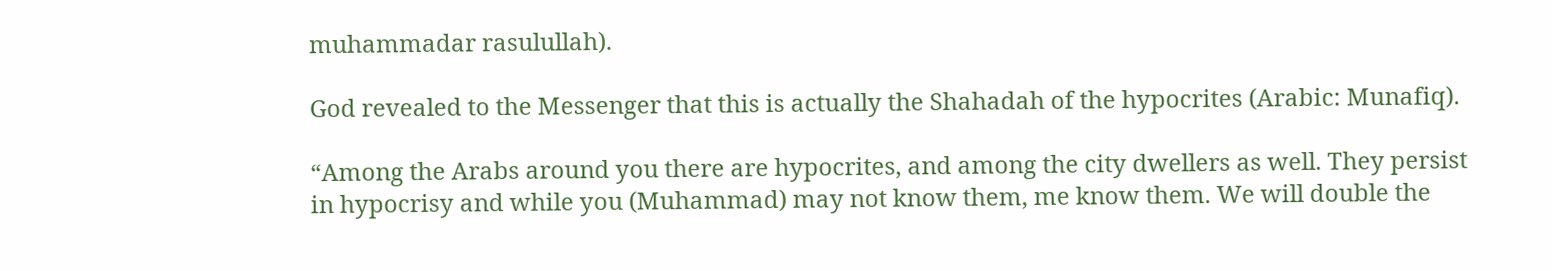muhammadar rasulullah).

God revealed to the Messenger that this is actually the Shahadah of the hypocrites (Arabic: Munafiq).

“Among the Arabs around you there are hypocrites, and among the city dwellers as well. They persist in hypocrisy and while you (Muhammad) may not know them, me know them. We will double the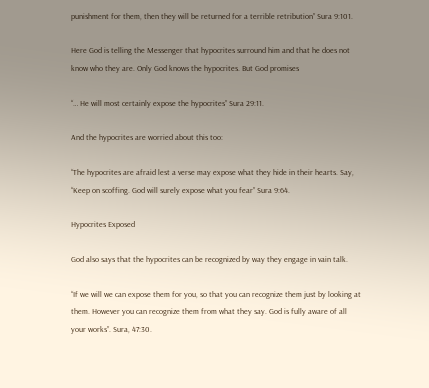punishment for them, then they will be returned for a terrible retribution” Sura 9:101.

Here God is telling the Messenger that hypocrites surround him and that he does not know who they are. Only God knows the hypocrites. But God promises

“… He will most certainly expose the hypocrites” Sura 29:11.

And the hypocrites are worried about this too:

“The hypocrites are afraid lest a verse may expose what they hide in their hearts. Say, “Keep on scoffing. God will surely expose what you fear” Sura 9:64.

Hypocrites Exposed

God also says that the hypocrites can be recognized by way they engage in vain talk.

“If we will we can expose them for you, so that you can recognize them just by looking at them. However you can recognize them from what they say. God is fully aware of all your works”. Sura, 47:30.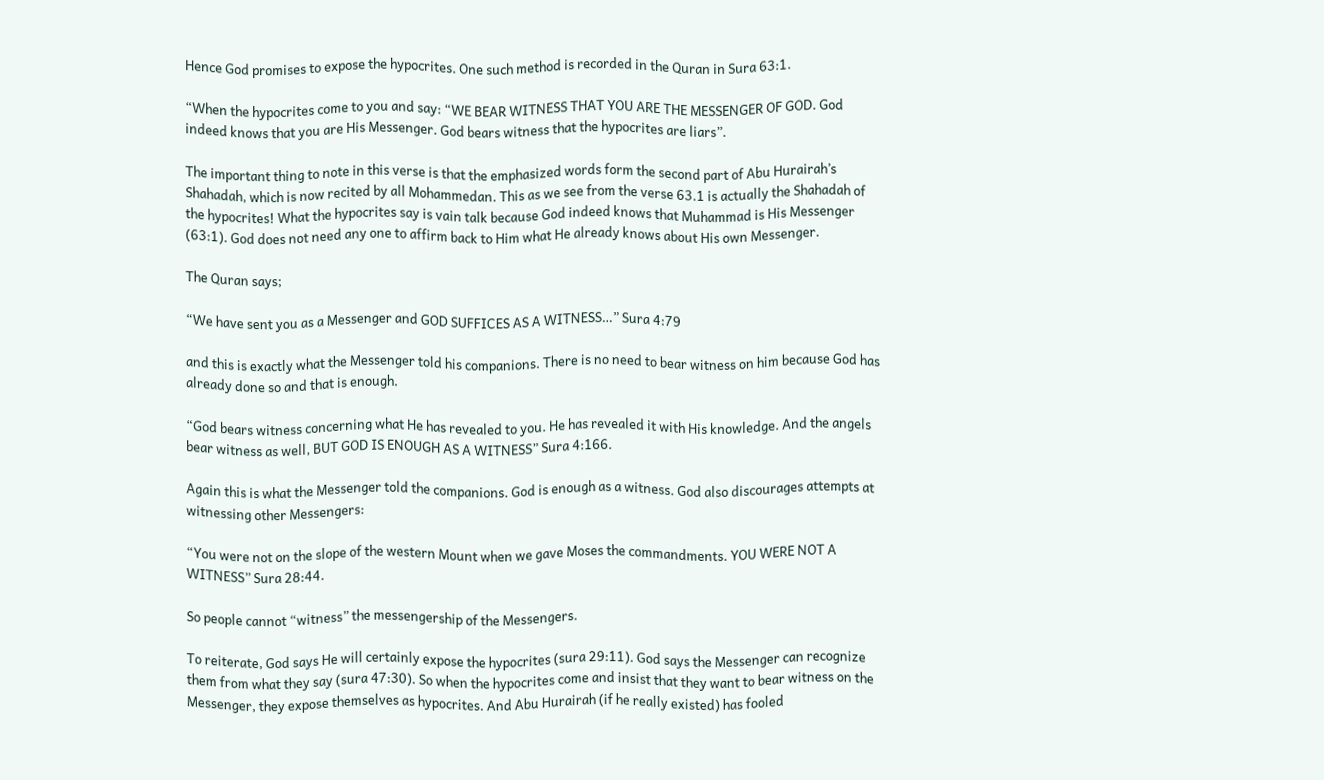Hence God promises to expose the hypocrites. One such method is recorded in the Quran in Sura 63:1.

“When the hypocrites come to you and say: “WE BEAR WITNESS THAT YOU ARE THE MESSENGER OF GOD. God indeed knows that you are His Messenger. God bears witness that the hypocrites are liars”.

The important thing to note in this verse is that the emphasized words form the second part of Abu Hurairah’s Shahadah, which is now recited by all Mohammedan. This as we see from the verse 63.1 is actually the Shahadah of the hypocrites! What the hypocrites say is vain talk because God indeed knows that Muhammad is His Messenger (63:1). God does not need any one to affirm back to Him what He already knows about His own Messenger.

The Quran says;

“We have sent you as a Messenger and GOD SUFFICES AS A WITNESS…” Sura 4:79

and this is exactly what the Messenger told his companions. There is no need to bear witness on him because God has already done so and that is enough.

“God bears witness concerning what He has revealed to you. He has revealed it with His knowledge. And the angels bear witness as well, BUT GOD IS ENOUGH AS A WITNESS” Sura 4:166.

Again this is what the Messenger told the companions. God is enough as a witness. God also discourages attempts at witnessing other Messengers:

“You were not on the slope of the western Mount when we gave Moses the commandments. YOU WERE NOT A WITNESS” Sura 28:44.

So people cannot “witness” the messengership of the Messengers.

To reiterate, God says He will certainly expose the hypocrites (sura 29:11). God says the Messenger can recognize them from what they say (sura 47:30). So when the hypocrites come and insist that they want to bear witness on the Messenger, they expose themselves as hypocrites. And Abu Hurairah (if he really existed) has fooled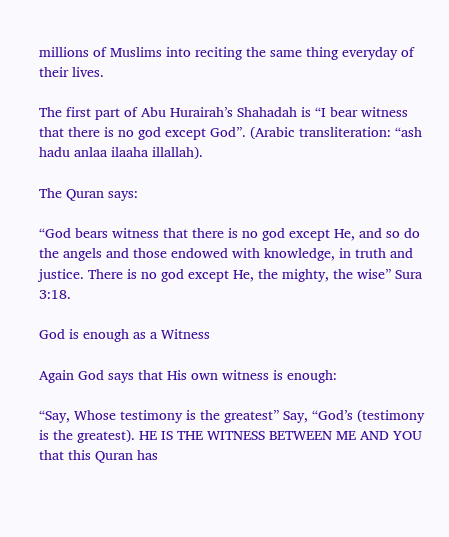millions of Muslims into reciting the same thing everyday of their lives.

The first part of Abu Hurairah’s Shahadah is “I bear witness that there is no god except God”. (Arabic transliteration: “ash hadu anlaa ilaaha illallah).

The Quran says:

“God bears witness that there is no god except He, and so do the angels and those endowed with knowledge, in truth and justice. There is no god except He, the mighty, the wise” Sura 3:18.

God is enough as a Witness

Again God says that His own witness is enough:

“Say, Whose testimony is the greatest” Say, “God’s (testimony is the greatest). HE IS THE WITNESS BETWEEN ME AND YOU that this Quran has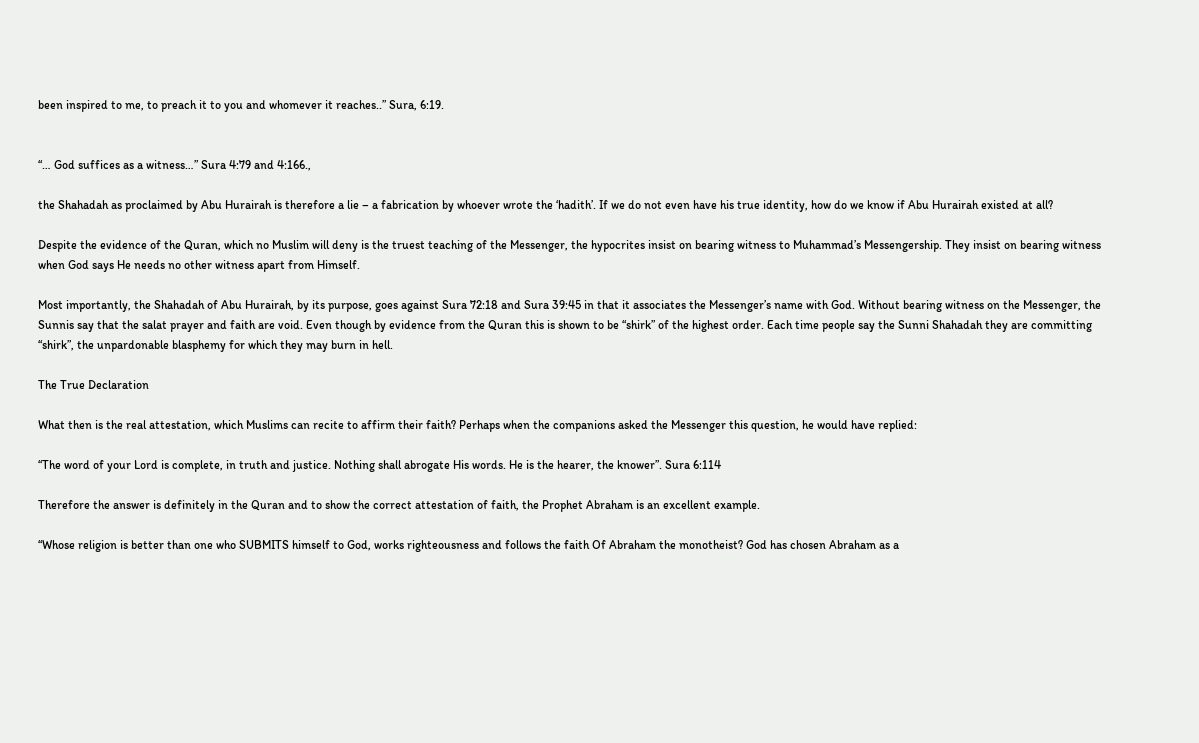been inspired to me, to preach it to you and whomever it reaches..” Sura, 6:19.


“… God suffices as a witness…” Sura 4:79 and 4:166.,

the Shahadah as proclaimed by Abu Hurairah is therefore a lie – a fabrication by whoever wrote the ‘hadith’. If we do not even have his true identity, how do we know if Abu Hurairah existed at all?

Despite the evidence of the Quran, which no Muslim will deny is the truest teaching of the Messenger, the hypocrites insist on bearing witness to Muhammad’s Messengership. They insist on bearing witness when God says He needs no other witness apart from Himself.

Most importantly, the Shahadah of Abu Hurairah, by its purpose, goes against Sura 72:18 and Sura 39:45 in that it associates the Messenger’s name with God. Without bearing witness on the Messenger, the Sunnis say that the salat prayer and faith are void. Even though by evidence from the Quran this is shown to be “shirk” of the highest order. Each time people say the Sunni Shahadah they are committing “shirk”, the unpardonable blasphemy for which they may burn in hell.

The True Declaration

What then is the real attestation, which Muslims can recite to affirm their faith? Perhaps when the companions asked the Messenger this question, he would have replied:

“The word of your Lord is complete, in truth and justice. Nothing shall abrogate His words. He is the hearer, the knower”. Sura 6:114

Therefore the answer is definitely in the Quran and to show the correct attestation of faith, the Prophet Abraham is an excellent example.

“Whose religion is better than one who SUBMITS himself to God, works righteousness and follows the faith Of Abraham the monotheist? God has chosen Abraham as a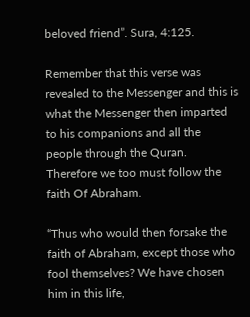beloved friend”. Sura, 4:125.

Remember that this verse was revealed to the Messenger and this is what the Messenger then imparted to his companions and all the people through the Quran. Therefore we too must follow the faith Of Abraham.

“Thus who would then forsake the faith of Abraham, except those who fool themselves? We have chosen him in this life,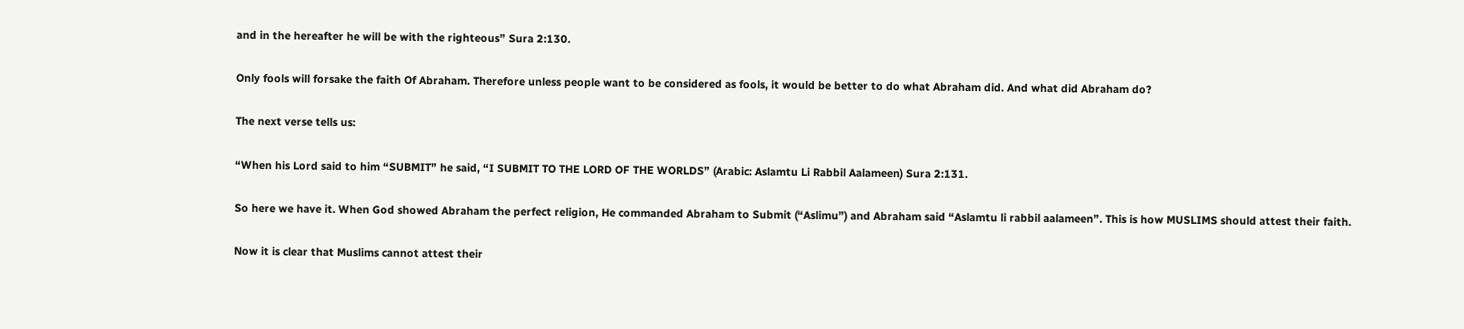and in the hereafter he will be with the righteous” Sura 2:130.

Only fools will forsake the faith Of Abraham. Therefore unless people want to be considered as fools, it would be better to do what Abraham did. And what did Abraham do?

The next verse tells us:

“When his Lord said to him “SUBMIT” he said, “I SUBMIT TO THE LORD OF THE WORLDS” (Arabic: Aslamtu Li Rabbil Aalameen) Sura 2:131.

So here we have it. When God showed Abraham the perfect religion, He commanded Abraham to Submit (“Aslimu”) and Abraham said “Aslamtu li rabbil aalameen”. This is how MUSLIMS should attest their faith.

Now it is clear that Muslims cannot attest their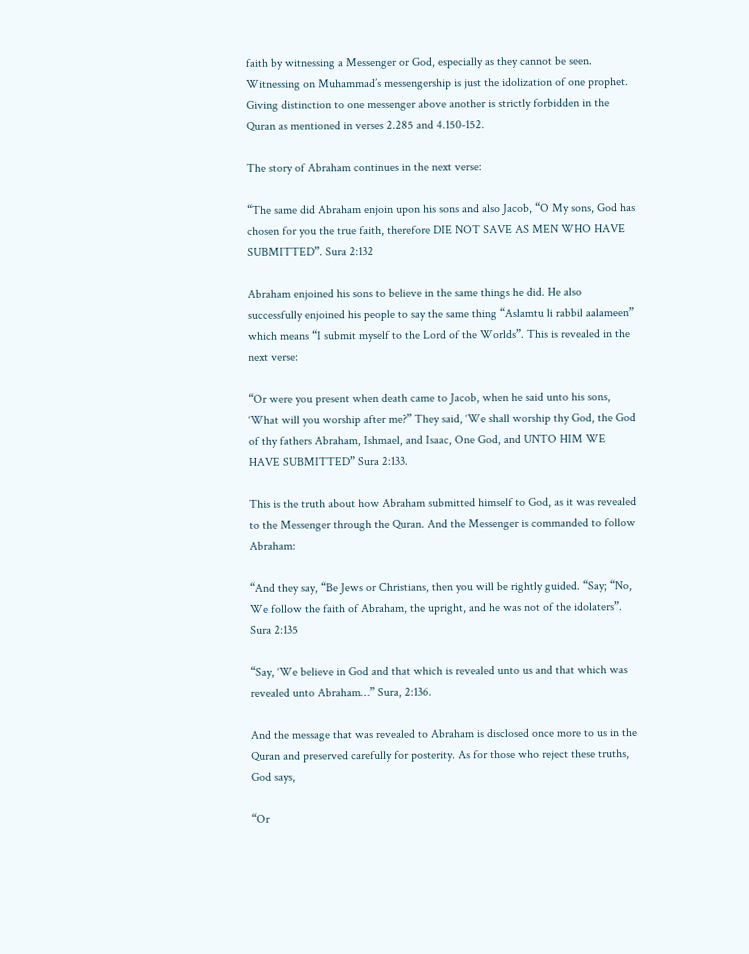faith by witnessing a Messenger or God, especially as they cannot be seen. Witnessing on Muhammad’s messengership is just the idolization of one prophet. Giving distinction to one messenger above another is strictly forbidden in the Quran as mentioned in verses 2.285 and 4.150-152.

The story of Abraham continues in the next verse:

“The same did Abraham enjoin upon his sons and also Jacob, “O My sons, God has chosen for you the true faith, therefore DIE NOT SAVE AS MEN WHO HAVE SUBMITTED”. Sura 2:132

Abraham enjoined his sons to believe in the same things he did. He also successfully enjoined his people to say the same thing “Aslamtu li rabbil aalameen” which means “I submit myself to the Lord of the Worlds”. This is revealed in the next verse:

“Or were you present when death came to Jacob, when he said unto his sons, ‘What will you worship after me?” They said, ‘We shall worship thy God, the God of thy fathers Abraham, Ishmael, and Isaac, One God, and UNTO HIM WE HAVE SUBMITTED” Sura 2:133.

This is the truth about how Abraham submitted himself to God, as it was revealed to the Messenger through the Quran. And the Messenger is commanded to follow Abraham:

“And they say, “Be Jews or Christians, then you will be rightly guided. “Say; “No, We follow the faith of Abraham, the upright, and he was not of the idolaters”. Sura 2:135

“Say, ‘We believe in God and that which is revealed unto us and that which was revealed unto Abraham…” Sura, 2:136.

And the message that was revealed to Abraham is disclosed once more to us in the Quran and preserved carefully for posterity. As for those who reject these truths, God says,

“Or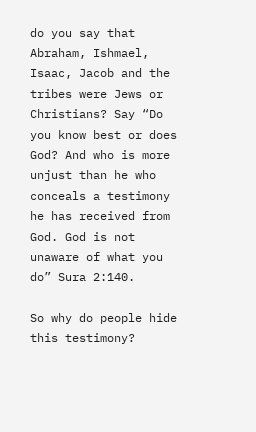do you say that Abraham, Ishmael, Isaac, Jacob and the tribes were Jews or Christians? Say “Do you know best or does God? And who is more unjust than he who conceals a testimony he has received from God. God is not unaware of what you do” Sura 2:140.

So why do people hide this testimony?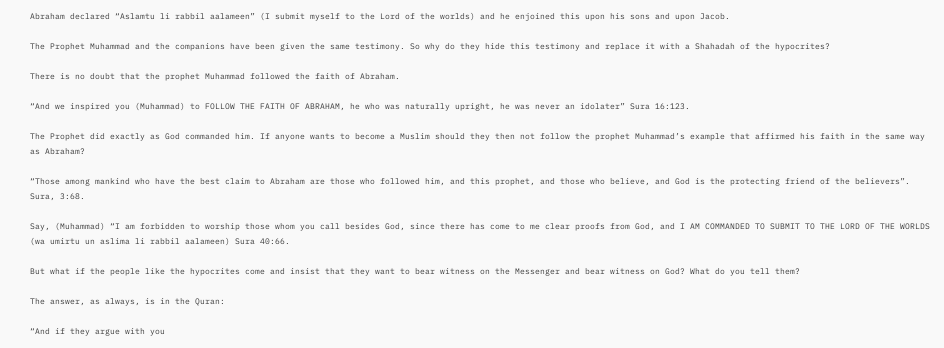Abraham declared “Aslamtu li rabbil aalameen” (I submit myself to the Lord of the worlds) and he enjoined this upon his sons and upon Jacob.

The Prophet Muhammad and the companions have been given the same testimony. So why do they hide this testimony and replace it with a Shahadah of the hypocrites?

There is no doubt that the prophet Muhammad followed the faith of Abraham.

“And we inspired you (Muhammad) to FOLLOW THE FAITH OF ABRAHAM, he who was naturally upright, he was never an idolater” Sura 16:123.

The Prophet did exactly as God commanded him. If anyone wants to become a Muslim should they then not follow the prophet Muhammad’s example that affirmed his faith in the same way as Abraham?

“Those among mankind who have the best claim to Abraham are those who followed him, and this prophet, and those who believe, and God is the protecting friend of the believers”. Sura, 3:68.

Say, (Muhammad) “I am forbidden to worship those whom you call besides God, since there has come to me clear proofs from God, and I AM COMMANDED TO SUBMIT TO THE LORD OF THE WORLDS (wa umirtu un aslima li rabbil aalameen) Sura 40:66.

But what if the people like the hypocrites come and insist that they want to bear witness on the Messenger and bear witness on God? What do you tell them?

The answer, as always, is in the Quran:

“And if they argue with you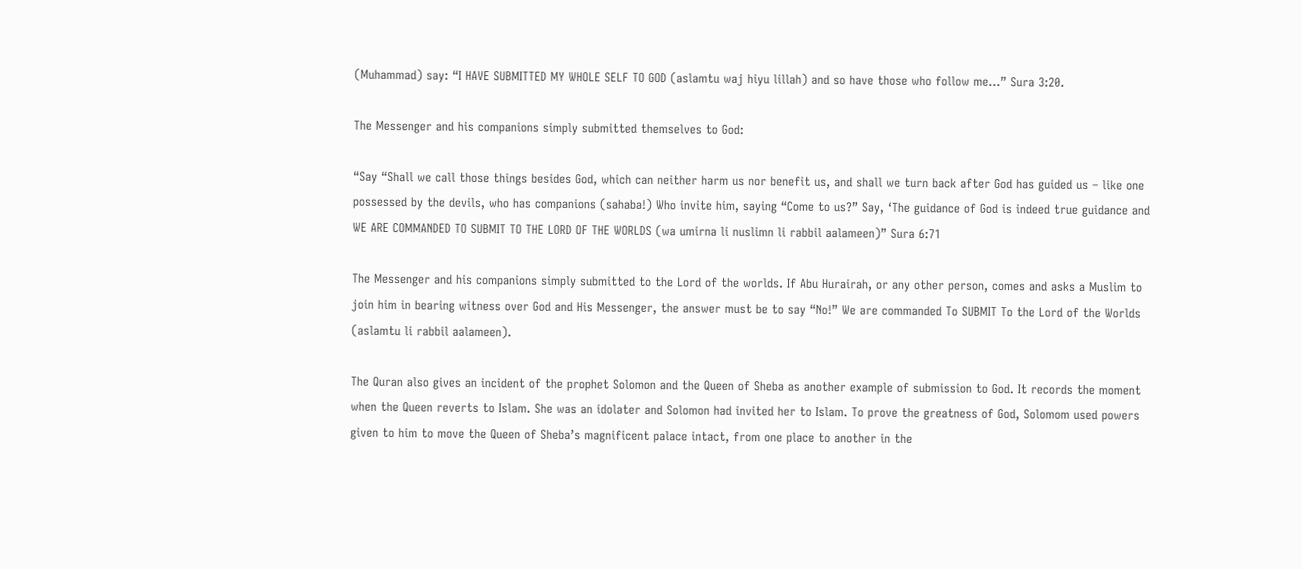(Muhammad) say: “I HAVE SUBMITTED MY WHOLE SELF TO GOD (aslamtu waj hiyu lillah) and so have those who follow me…” Sura 3:20.

The Messenger and his companions simply submitted themselves to God:

“Say “Shall we call those things besides God, which can neither harm us nor benefit us, and shall we turn back after God has guided us – like one possessed by the devils, who has companions (sahaba!) Who invite him, saying “Come to us?” Say, ‘The guidance of God is indeed true guidance and WE ARE COMMANDED TO SUBMIT TO THE LORD OF THE WORLDS (wa umirna li nuslimn li rabbil aalameen)” Sura 6:71

The Messenger and his companions simply submitted to the Lord of the worlds. If Abu Hurairah, or any other person, comes and asks a Muslim to join him in bearing witness over God and His Messenger, the answer must be to say “No!” We are commanded To SUBMIT To the Lord of the Worlds (aslamtu li rabbil aalameen).

The Quran also gives an incident of the prophet Solomon and the Queen of Sheba as another example of submission to God. It records the moment when the Queen reverts to Islam. She was an idolater and Solomon had invited her to Islam. To prove the greatness of God, Solomom used powers given to him to move the Queen of Sheba’s magnificent palace intact, from one place to another in the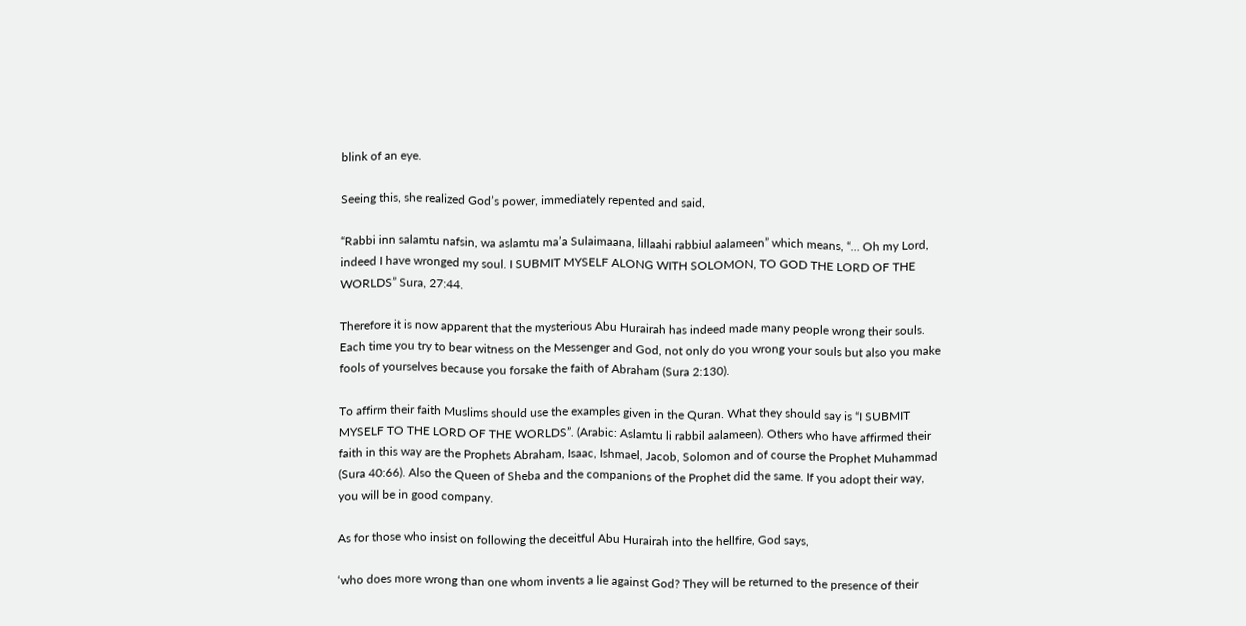blink of an eye.

Seeing this, she realized God’s power, immediately repented and said,

“Rabbi inn salamtu nafsin, wa aslamtu ma’a Sulaimaana, lillaahi rabbiul aalameen” which means, “… Oh my Lord, indeed I have wronged my soul. I SUBMIT MYSELF ALONG WITH SOLOMON, TO GOD THE LORD OF THE WORLDS” Sura, 27:44.

Therefore it is now apparent that the mysterious Abu Hurairah has indeed made many people wrong their souls. Each time you try to bear witness on the Messenger and God, not only do you wrong your souls but also you make fools of yourselves because you forsake the faith of Abraham (Sura 2:130).

To affirm their faith Muslims should use the examples given in the Quran. What they should say is “I SUBMIT MYSELF TO THE LORD OF THE WORLDS”. (Arabic: Aslamtu li rabbil aalameen). Others who have affirmed their faith in this way are the Prophets Abraham, Isaac, Ishmael, Jacob, Solomon and of course the Prophet Muhammad (Sura 40:66). Also the Queen of Sheba and the companions of the Prophet did the same. If you adopt their way, you will be in good company.

As for those who insist on following the deceitful Abu Hurairah into the hellfire, God says,

‘who does more wrong than one whom invents a lie against God? They will be returned to the presence of their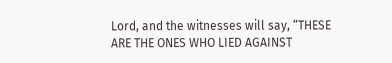Lord, and the witnesses will say, “THESE ARE THE ONES WHO LIED AGAINST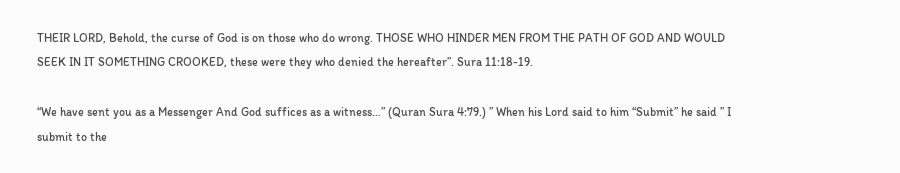THEIR LORD, Behold, the curse of God is on those who do wrong. THOSE WHO HINDER MEN FROM THE PATH OF GOD AND WOULD SEEK IN IT SOMETHING CROOKED, these were they who denied the hereafter”. Sura 11:18-19.

“We have sent you as a Messenger And God suffices as a witness…” (Quran Sura 4:79.) ” When his Lord said to him “Submit” he said ” I submit to the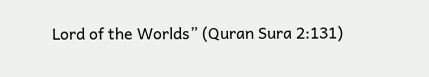Lord of the Worlds” (Quran Sura 2:131)